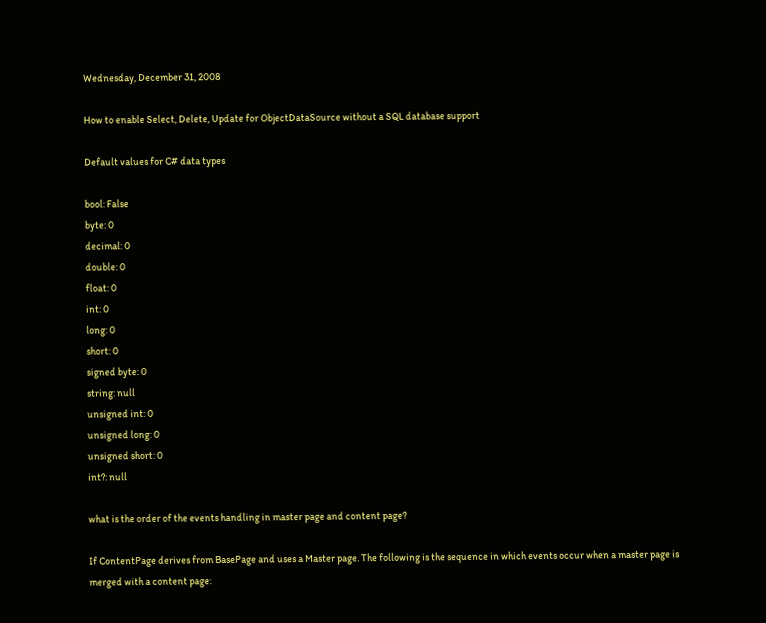Wednesday, December 31, 2008

How to enable Select, Delete, Update for ObjectDataSource without a SQL database support

Default values for C# data types

bool: False
byte: 0
decimal: 0
double: 0
float: 0
int: 0
long: 0
short: 0
signed byte: 0
string: null
unsigned int: 0
unsigned long: 0
unsigned short: 0
int?: null

what is the order of the events handling in master page and content page?

If ContentPage derives from BasePage and uses a Master page. The following is the sequence in which events occur when a master page is merged with a content page: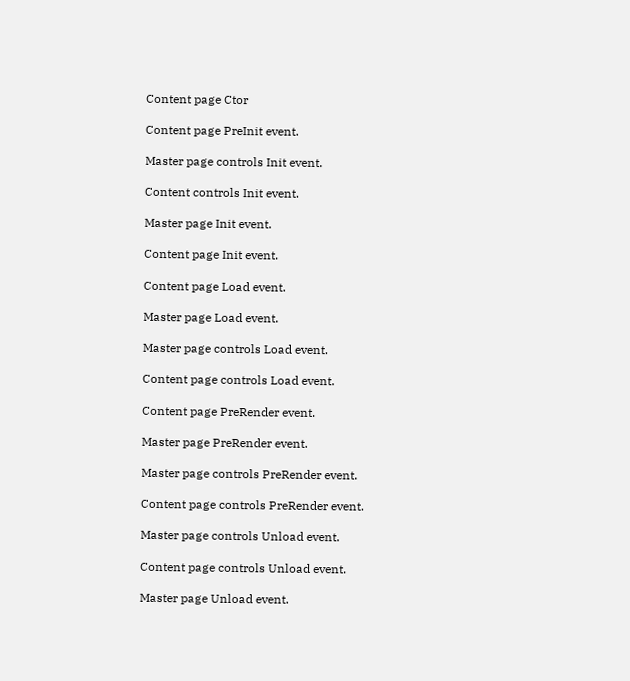Content page Ctor

Content page PreInit event.

Master page controls Init event.

Content controls Init event.

Master page Init event.

Content page Init event.

Content page Load event.

Master page Load event.

Master page controls Load event.

Content page controls Load event.

Content page PreRender event.

Master page PreRender event.

Master page controls PreRender event.

Content page controls PreRender event.

Master page controls Unload event.

Content page controls Unload event.

Master page Unload event.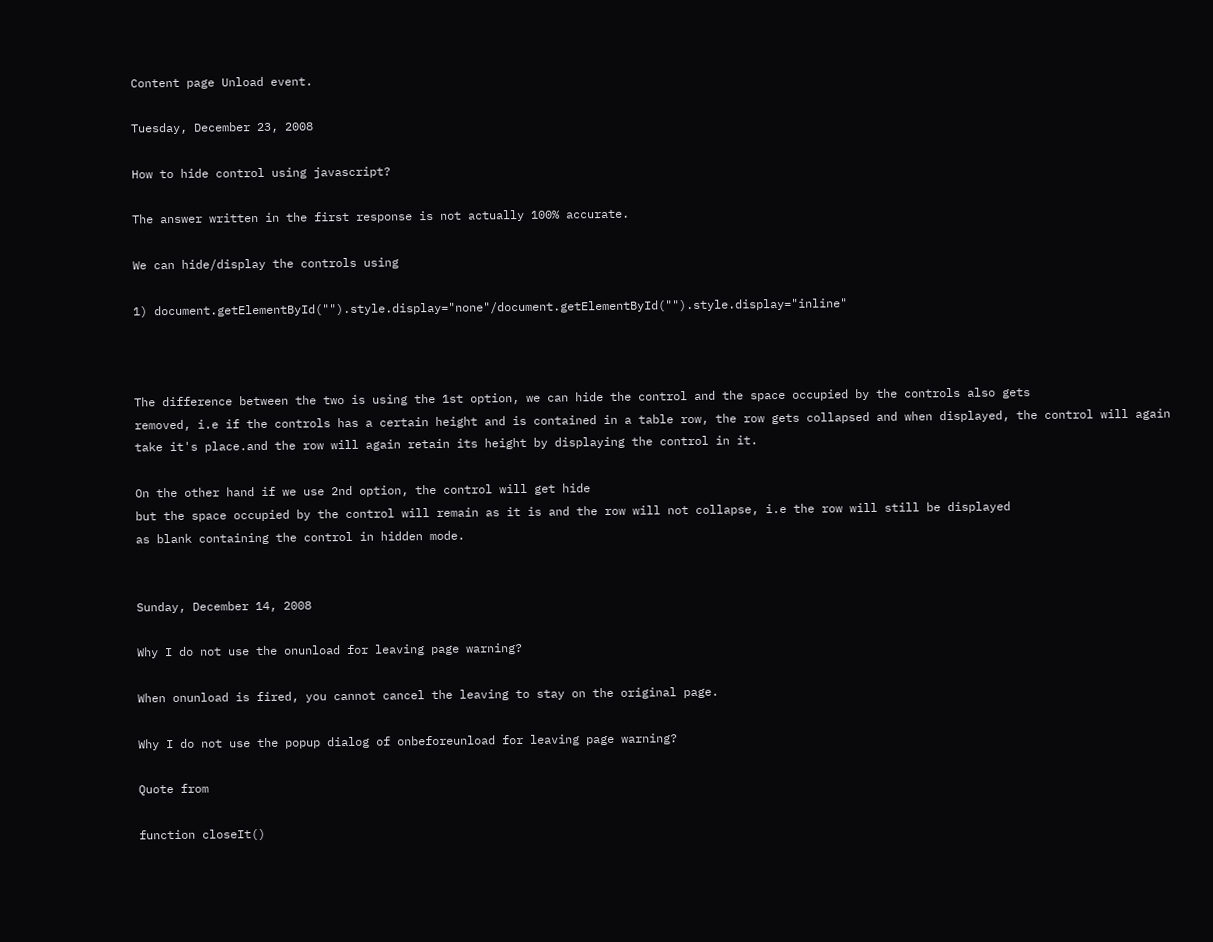Content page Unload event.

Tuesday, December 23, 2008

How to hide control using javascript?

The answer written in the first response is not actually 100% accurate.

We can hide/display the controls using

1) document.getElementById("").style.display="none"/document.getElementById("").style.display="inline"



The difference between the two is using the 1st option, we can hide the control and the space occupied by the controls also gets
removed, i.e if the controls has a certain height and is contained in a table row, the row gets collapsed and when displayed, the control will again take it's place.and the row will again retain its height by displaying the control in it.

On the other hand if we use 2nd option, the control will get hide
but the space occupied by the control will remain as it is and the row will not collapse, i.e the row will still be displayed
as blank containing the control in hidden mode.


Sunday, December 14, 2008

Why I do not use the onunload for leaving page warning?

When onunload is fired, you cannot cancel the leaving to stay on the original page.

Why I do not use the popup dialog of onbeforeunload for leaving page warning?

Quote from

function closeIt()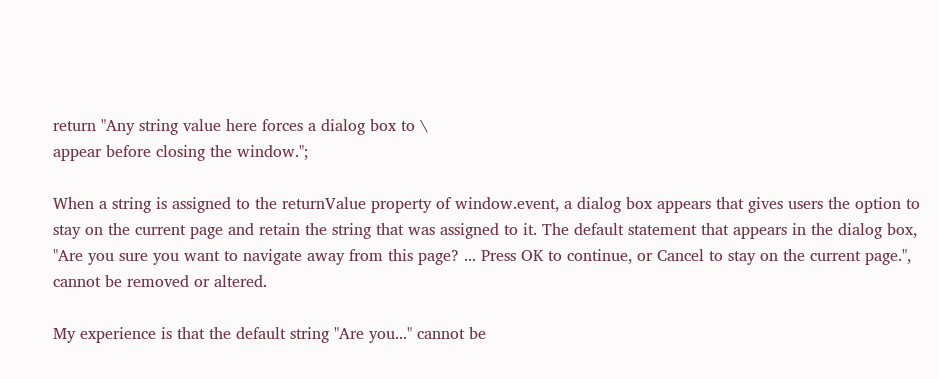return "Any string value here forces a dialog box to \
appear before closing the window.";

When a string is assigned to the returnValue property of window.event, a dialog box appears that gives users the option to stay on the current page and retain the string that was assigned to it. The default statement that appears in the dialog box, "Are you sure you want to navigate away from this page? ... Press OK to continue, or Cancel to stay on the current page.", cannot be removed or altered.

My experience is that the default string "Are you..." cannot be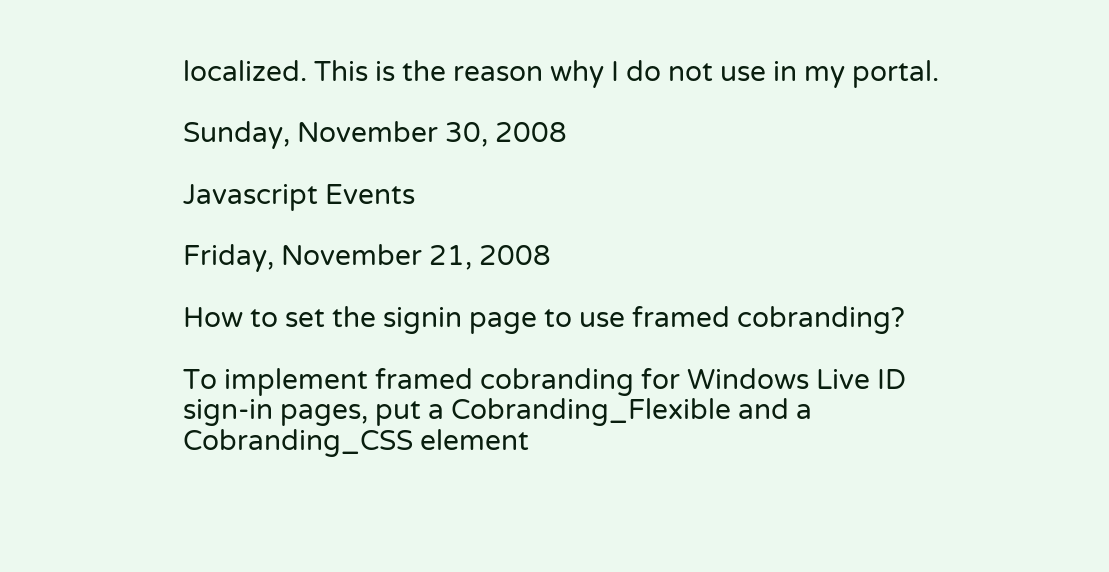localized. This is the reason why I do not use in my portal.

Sunday, November 30, 2008

Javascript Events

Friday, November 21, 2008

How to set the signin page to use framed cobranding?

To implement framed cobranding for Windows Live ID sign-in pages, put a Cobranding_Flexible and a Cobranding_CSS element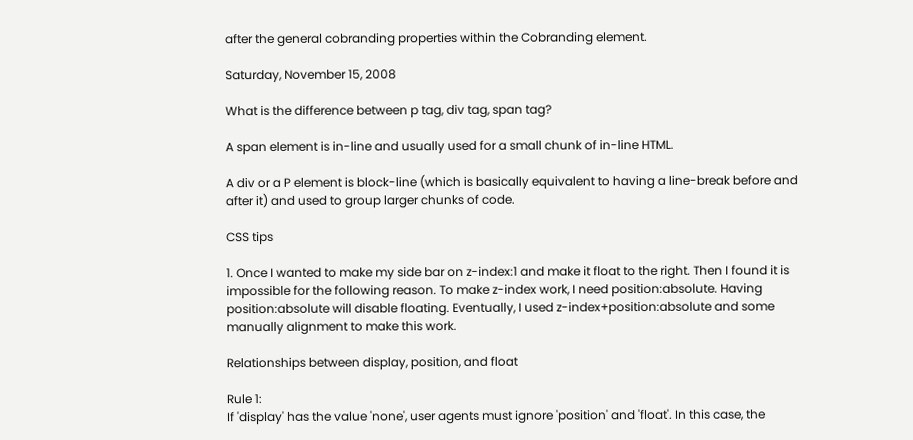after the general cobranding properties within the Cobranding element.

Saturday, November 15, 2008

What is the difference between p tag, div tag, span tag?

A span element is in-line and usually used for a small chunk of in-line HTML.

A div or a P element is block-line (which is basically equivalent to having a line-break before and after it) and used to group larger chunks of code.

CSS tips

1. Once I wanted to make my side bar on z-index:1 and make it float to the right. Then I found it is impossible for the following reason. To make z-index work, I need position:absolute. Having position:absolute will disable floating. Eventually, I used z-index+position:absolute and some manually alignment to make this work.

Relationships between display, position, and float

Rule 1:
If 'display' has the value 'none', user agents must ignore 'position' and 'float'. In this case, the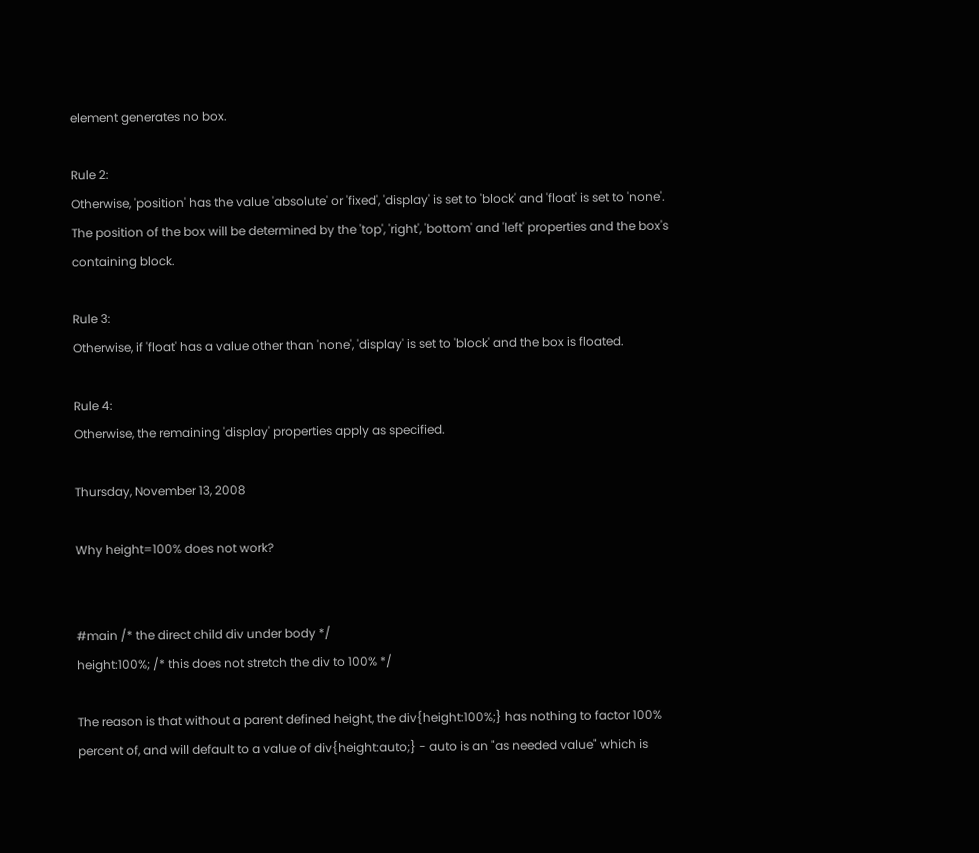element generates no box.

Rule 2:
Otherwise, 'position' has the value 'absolute' or 'fixed', 'display' is set to 'block' and 'float' is set to 'none'. The position of the box will be determined by the 'top', 'right', 'bottom' and 'left' properties and the box's containing block.

Rule 3:
Otherwise, if 'float' has a value other than 'none', 'display' is set to 'block' and the box is floated.

Rule 4:
Otherwise, the remaining 'display' properties apply as specified.

Thursday, November 13, 2008

Why height=100% does not work?


#main /* the direct child div under body */
height:100%; /* this does not stretch the div to 100% */

The reason is that without a parent defined height, the div{height:100%;} has nothing to factor 100% percent of, and will default to a value of div{height:auto;} - auto is an "as needed value" which is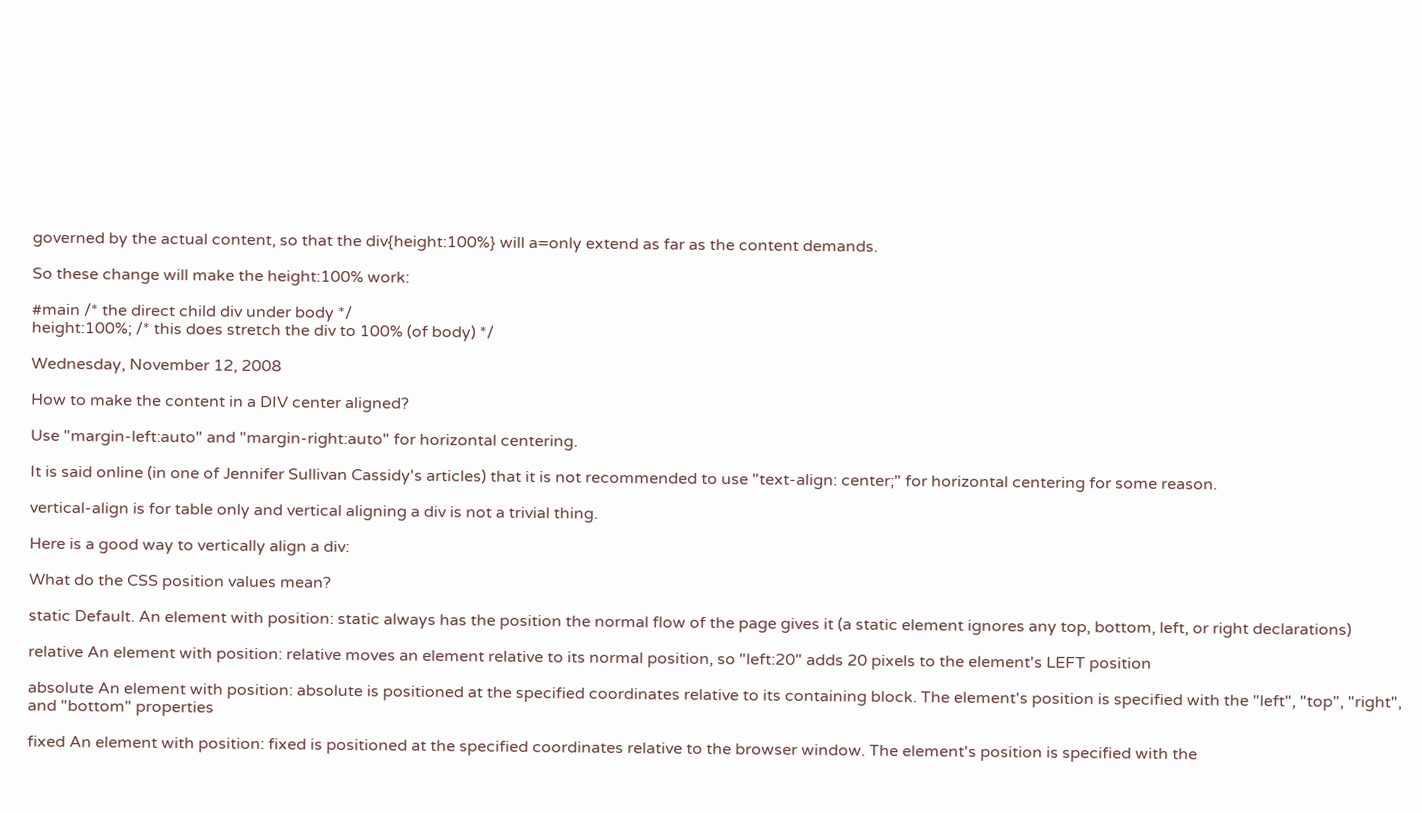governed by the actual content, so that the div{height:100%} will a=only extend as far as the content demands.

So these change will make the height:100% work:

#main /* the direct child div under body */
height:100%; /* this does stretch the div to 100% (of body) */

Wednesday, November 12, 2008

How to make the content in a DIV center aligned?

Use "margin-left:auto" and "margin-right:auto" for horizontal centering.

It is said online (in one of Jennifer Sullivan Cassidy's articles) that it is not recommended to use "text-align: center;" for horizontal centering for some reason.

vertical-align is for table only and vertical aligning a div is not a trivial thing.

Here is a good way to vertically align a div:

What do the CSS position values mean?

static Default. An element with position: static always has the position the normal flow of the page gives it (a static element ignores any top, bottom, left, or right declarations)

relative An element with position: relative moves an element relative to its normal position, so "left:20" adds 20 pixels to the element's LEFT position

absolute An element with position: absolute is positioned at the specified coordinates relative to its containing block. The element's position is specified with the "left", "top", "right", and "bottom" properties

fixed An element with position: fixed is positioned at the specified coordinates relative to the browser window. The element's position is specified with the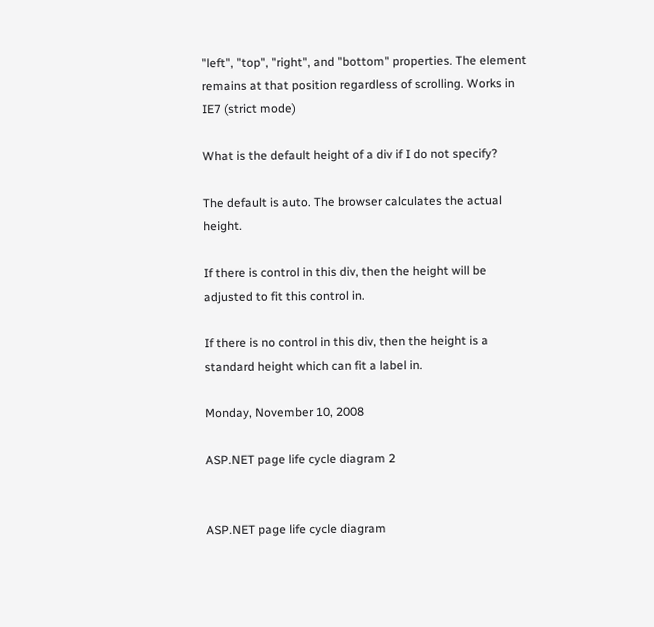"left", "top", "right", and "bottom" properties. The element remains at that position regardless of scrolling. Works in IE7 (strict mode)

What is the default height of a div if I do not specify?

The default is auto. The browser calculates the actual height.

If there is control in this div, then the height will be adjusted to fit this control in.

If there is no control in this div, then the height is a standard height which can fit a label in.

Monday, November 10, 2008

ASP.NET page life cycle diagram 2


ASP.NET page life cycle diagram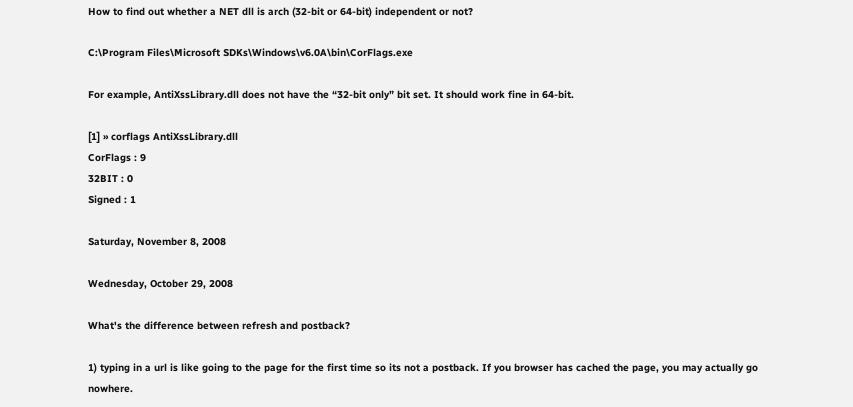How to find out whether a NET dll is arch (32-bit or 64-bit) independent or not?

C:\Program Files\Microsoft SDKs\Windows\v6.0A\bin\CorFlags.exe

For example, AntiXssLibrary.dll does not have the “32-bit only” bit set. It should work fine in 64-bit.

[1] » corflags AntiXssLibrary.dll
CorFlags : 9
32BIT : 0
Signed : 1

Saturday, November 8, 2008

Wednesday, October 29, 2008

What's the difference between refresh and postback?

1) typing in a url is like going to the page for the first time so its not a postback. If you browser has cached the page, you may actually go nowhere.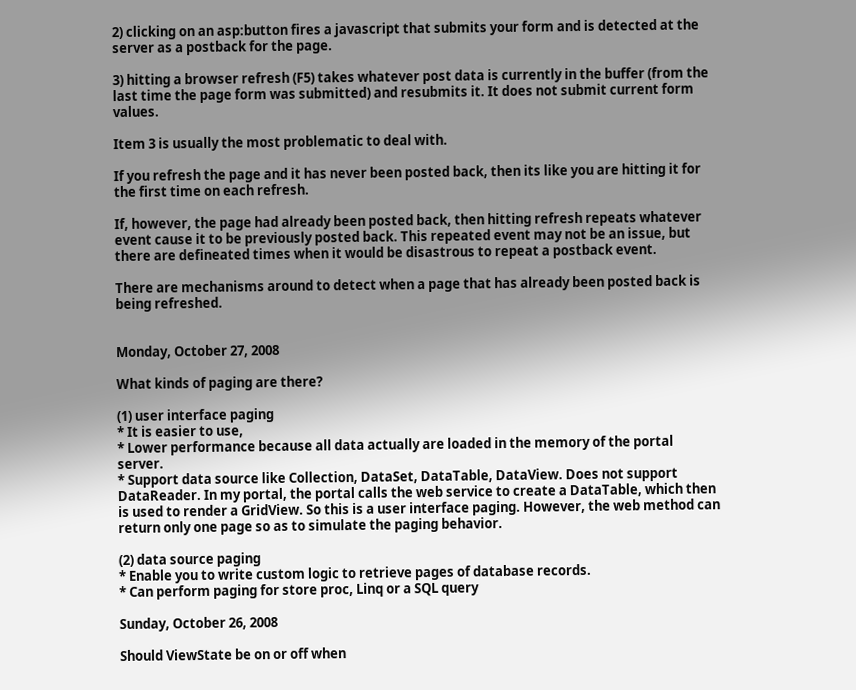2) clicking on an asp:button fires a javascript that submits your form and is detected at the server as a postback for the page.

3) hitting a browser refresh (F5) takes whatever post data is currently in the buffer (from the last time the page form was submitted) and resubmits it. It does not submit current form values.

Item 3 is usually the most problematic to deal with.

If you refresh the page and it has never been posted back, then its like you are hitting it for the first time on each refresh.

If, however, the page had already been posted back, then hitting refresh repeats whatever event cause it to be previously posted back. This repeated event may not be an issue, but there are defineated times when it would be disastrous to repeat a postback event.

There are mechanisms around to detect when a page that has already been posted back is being refreshed.


Monday, October 27, 2008

What kinds of paging are there?

(1) user interface paging
* It is easier to use,
* Lower performance because all data actually are loaded in the memory of the portal server.
* Support data source like Collection, DataSet, DataTable, DataView. Does not support DataReader. In my portal, the portal calls the web service to create a DataTable, which then is used to render a GridView. So this is a user interface paging. However, the web method can return only one page so as to simulate the paging behavior.

(2) data source paging
* Enable you to write custom logic to retrieve pages of database records.
* Can perform paging for store proc, Linq or a SQL query

Sunday, October 26, 2008

Should ViewState be on or off when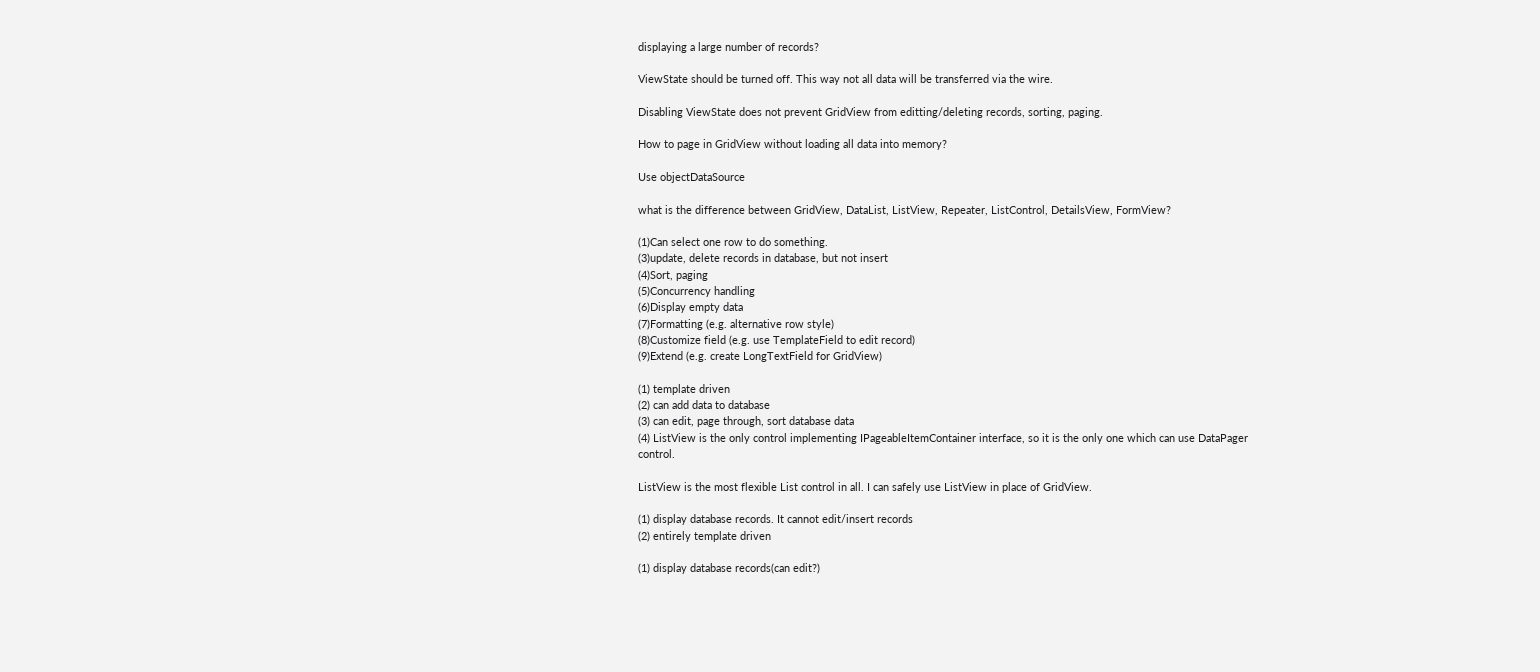displaying a large number of records?

ViewState should be turned off. This way not all data will be transferred via the wire.

Disabling ViewState does not prevent GridView from editting/deleting records, sorting, paging.

How to page in GridView without loading all data into memory?

Use objectDataSource

what is the difference between GridView, DataList, ListView, Repeater, ListControl, DetailsView, FormView?

(1)Can select one row to do something.
(3)update, delete records in database, but not insert
(4)Sort, paging
(5)Concurrency handling
(6)Display empty data
(7)Formatting (e.g. alternative row style)
(8)Customize field (e.g. use TemplateField to edit record)
(9)Extend (e.g. create LongTextField for GridView)

(1) template driven
(2) can add data to database
(3) can edit, page through, sort database data
(4) ListView is the only control implementing IPageableItemContainer interface, so it is the only one which can use DataPager control.

ListView is the most flexible List control in all. I can safely use ListView in place of GridView.

(1) display database records. It cannot edit/insert records
(2) entirely template driven

(1) display database records(can edit?)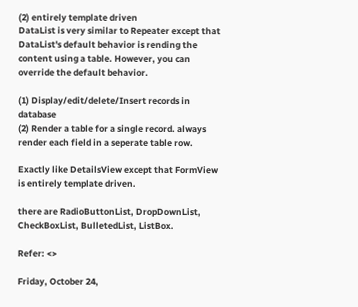(2) entirely template driven
DataList is very similar to Repeater except that DataList's default behavior is rending the content using a table. However, you can override the default behavior.

(1) Display/edit/delete/Insert records in database
(2) Render a table for a single record. always render each field in a seperate table row.

Exactly like DetailsView except that FormView is entirely template driven.

there are RadioButtonList, DropDownList, CheckBoxList, BulletedList, ListBox.

Refer: <>

Friday, October 24,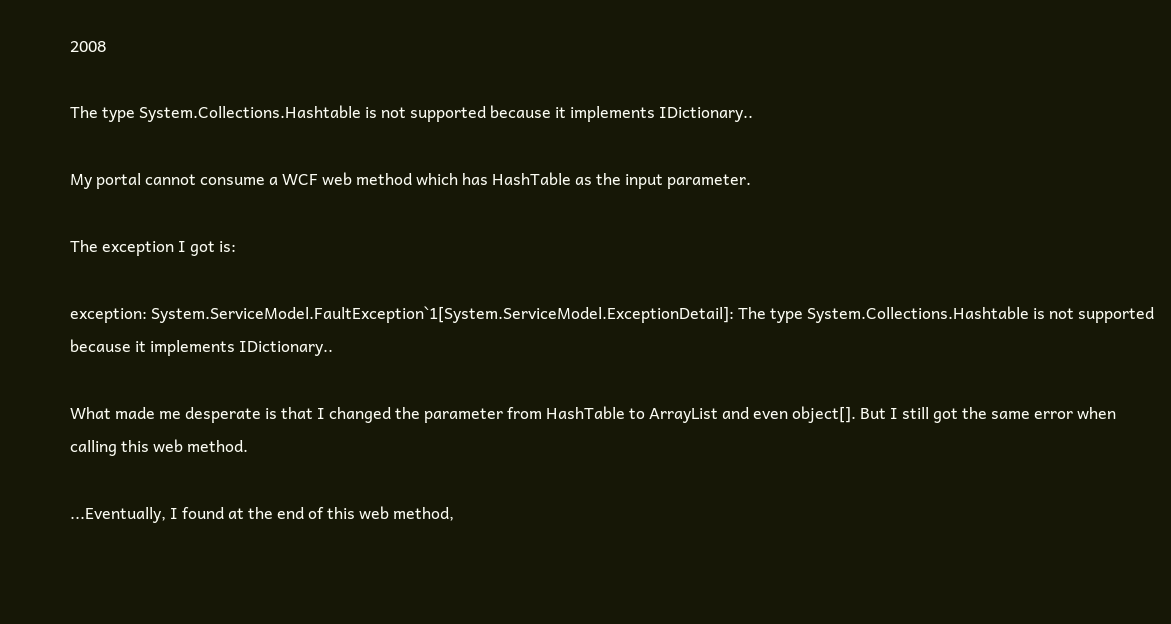2008

The type System.Collections.Hashtable is not supported because it implements IDictionary..

My portal cannot consume a WCF web method which has HashTable as the input parameter.

The exception I got is:

exception: System.ServiceModel.FaultException`1[System.ServiceModel.ExceptionDetail]: The type System.Collections.Hashtable is not supported because it implements IDictionary..

What made me desperate is that I changed the parameter from HashTable to ArrayList and even object[]. But I still got the same error when calling this web method.

...Eventually, I found at the end of this web method,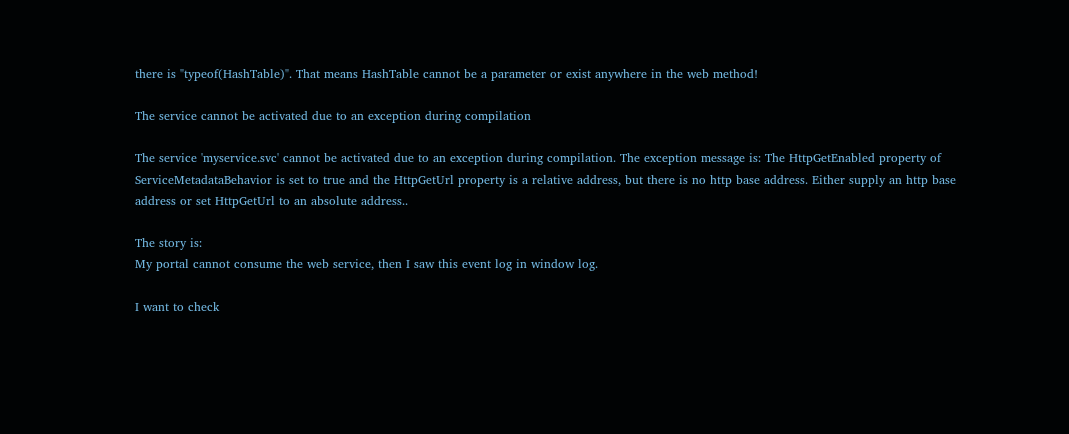there is "typeof(HashTable)". That means HashTable cannot be a parameter or exist anywhere in the web method!

The service cannot be activated due to an exception during compilation

The service 'myservice.svc' cannot be activated due to an exception during compilation. The exception message is: The HttpGetEnabled property of ServiceMetadataBehavior is set to true and the HttpGetUrl property is a relative address, but there is no http base address. Either supply an http base address or set HttpGetUrl to an absolute address..

The story is:
My portal cannot consume the web service, then I saw this event log in window log.

I want to check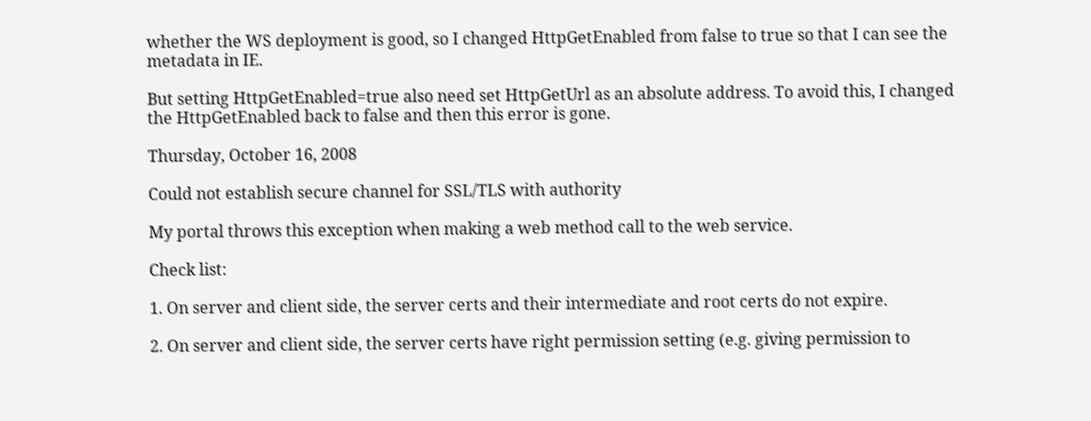whether the WS deployment is good, so I changed HttpGetEnabled from false to true so that I can see the metadata in IE.

But setting HttpGetEnabled=true also need set HttpGetUrl as an absolute address. To avoid this, I changed the HttpGetEnabled back to false and then this error is gone.

Thursday, October 16, 2008

Could not establish secure channel for SSL/TLS with authority

My portal throws this exception when making a web method call to the web service.

Check list:

1. On server and client side, the server certs and their intermediate and root certs do not expire.

2. On server and client side, the server certs have right permission setting (e.g. giving permission to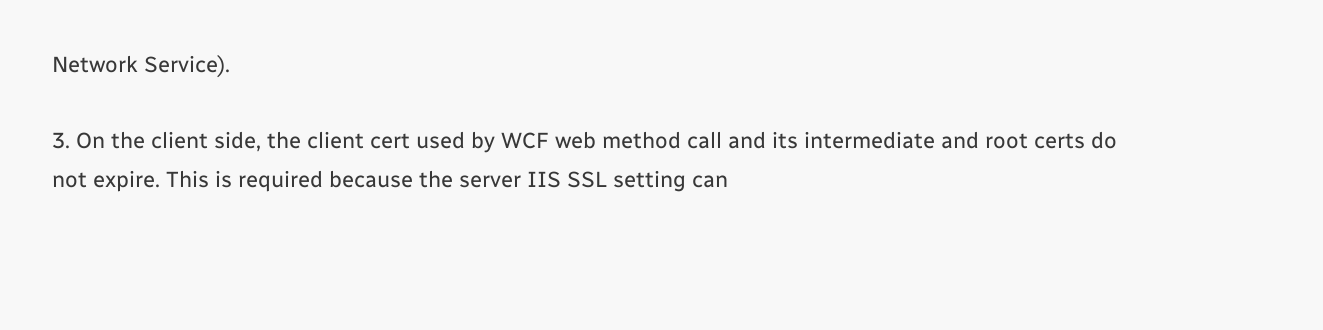Network Service).

3. On the client side, the client cert used by WCF web method call and its intermediate and root certs do not expire. This is required because the server IIS SSL setting can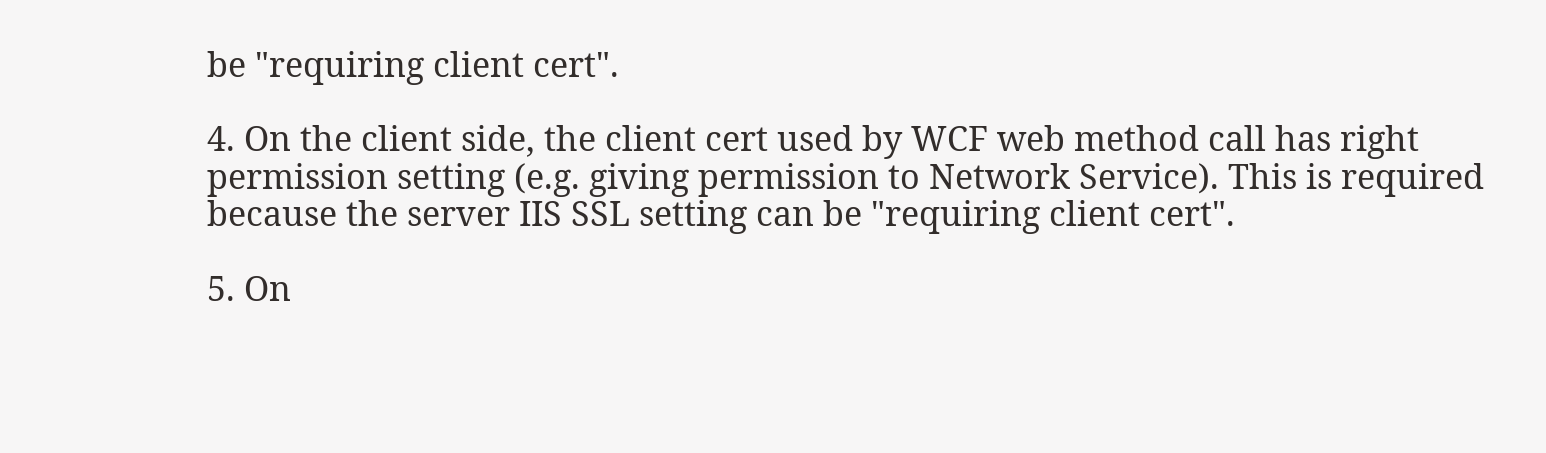be "requiring client cert".

4. On the client side, the client cert used by WCF web method call has right permission setting (e.g. giving permission to Network Service). This is required because the server IIS SSL setting can be "requiring client cert".

5. On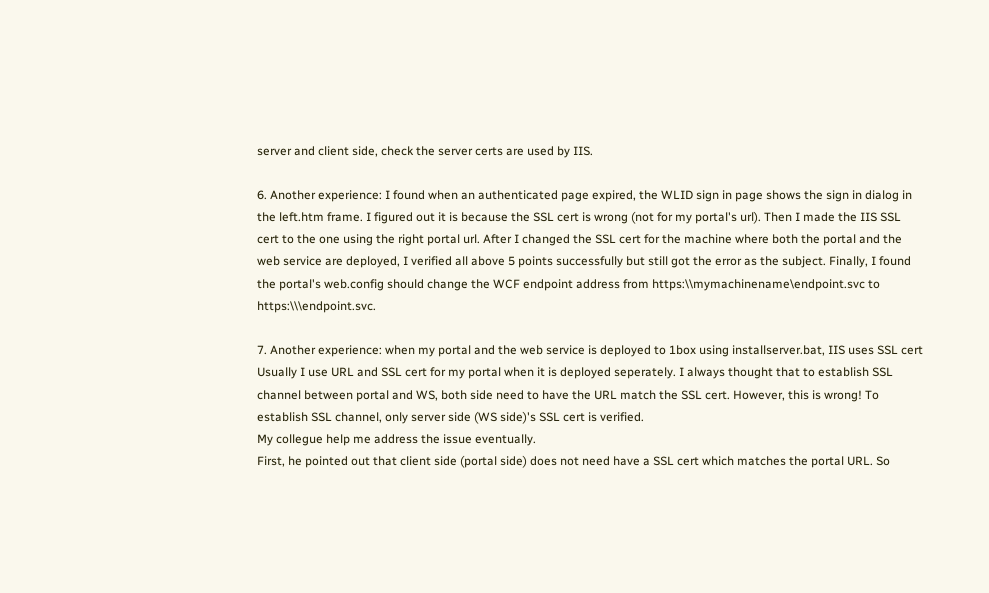server and client side, check the server certs are used by IIS.

6. Another experience: I found when an authenticated page expired, the WLID sign in page shows the sign in dialog in the left.htm frame. I figured out it is because the SSL cert is wrong (not for my portal's url). Then I made the IIS SSL cert to the one using the right portal url. After I changed the SSL cert for the machine where both the portal and the web service are deployed, I verified all above 5 points successfully but still got the error as the subject. Finally, I found the portal's web.config should change the WCF endpoint address from https:\\mymachinename\endpoint.svc to https:\\\endpoint.svc.

7. Another experience: when my portal and the web service is deployed to 1box using installserver.bat, IIS uses SSL cert Usually I use URL and SSL cert for my portal when it is deployed seperately. I always thought that to establish SSL channel between portal and WS, both side need to have the URL match the SSL cert. However, this is wrong! To establish SSL channel, only server side (WS side)'s SSL cert is verified.
My collegue help me address the issue eventually.
First, he pointed out that client side (portal side) does not need have a SSL cert which matches the portal URL. So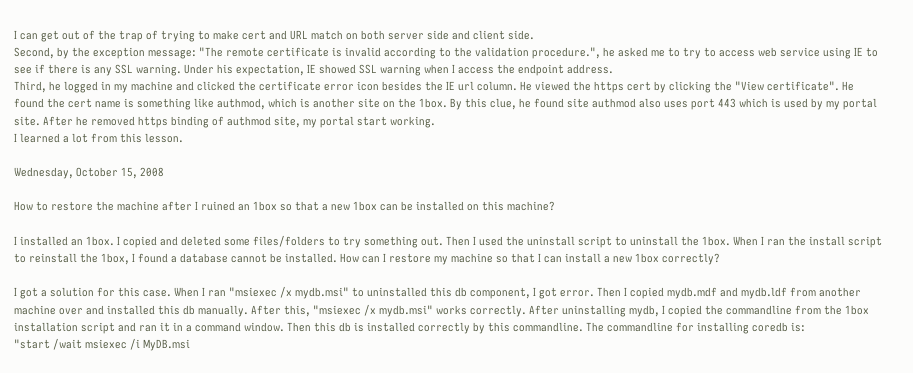I can get out of the trap of trying to make cert and URL match on both server side and client side.
Second, by the exception message: "The remote certificate is invalid according to the validation procedure.", he asked me to try to access web service using IE to see if there is any SSL warning. Under his expectation, IE showed SSL warning when I access the endpoint address.
Third, he logged in my machine and clicked the certificate error icon besides the IE url column. He viewed the https cert by clicking the "View certificate". He found the cert name is something like authmod, which is another site on the 1box. By this clue, he found site authmod also uses port 443 which is used by my portal site. After he removed https binding of authmod site, my portal start working.
I learned a lot from this lesson.

Wednesday, October 15, 2008

How to restore the machine after I ruined an 1box so that a new 1box can be installed on this machine?

I installed an 1box. I copied and deleted some files/folders to try something out. Then I used the uninstall script to uninstall the 1box. When I ran the install script to reinstall the 1box, I found a database cannot be installed. How can I restore my machine so that I can install a new 1box correctly?

I got a solution for this case. When I ran "msiexec /x mydb.msi" to uninstalled this db component, I got error. Then I copied mydb.mdf and mydb.ldf from another machine over and installed this db manually. After this, "msiexec /x mydb.msi" works correctly. After uninstalling mydb, I copied the commandline from the 1box installation script and ran it in a command window. Then this db is installed correctly by this commandline. The commandline for installing coredb is:
"start /wait msiexec /i MyDB.msi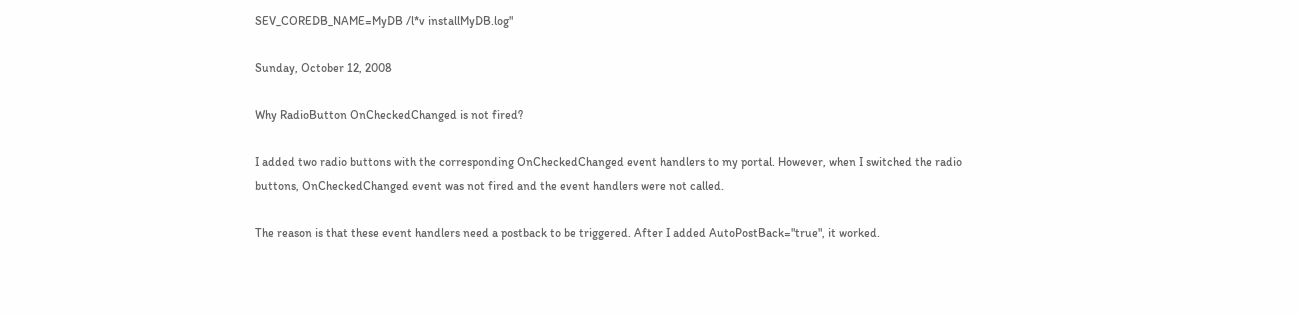SEV_COREDB_NAME=MyDB /l*v installMyDB.log"

Sunday, October 12, 2008

Why RadioButton OnCheckedChanged is not fired?

I added two radio buttons with the corresponding OnCheckedChanged event handlers to my portal. However, when I switched the radio buttons, OnCheckedChanged event was not fired and the event handlers were not called.

The reason is that these event handlers need a postback to be triggered. After I added AutoPostBack="true", it worked.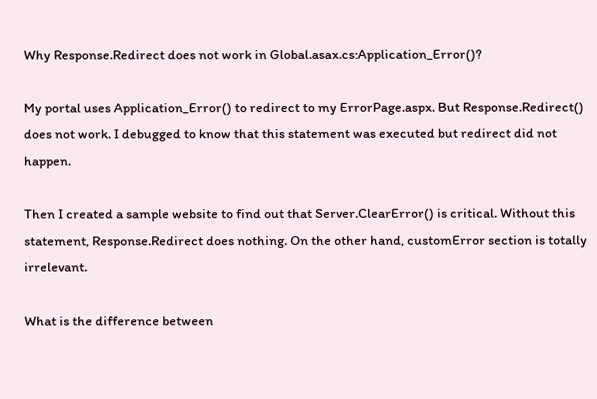Why Response.Redirect does not work in Global.asax.cs:Application_Error()?

My portal uses Application_Error() to redirect to my ErrorPage.aspx. But Response.Redirect() does not work. I debugged to know that this statement was executed but redirect did not happen.

Then I created a sample website to find out that Server.ClearError() is critical. Without this statement, Response.Redirect does nothing. On the other hand, customError section is totally irrelevant.

What is the difference between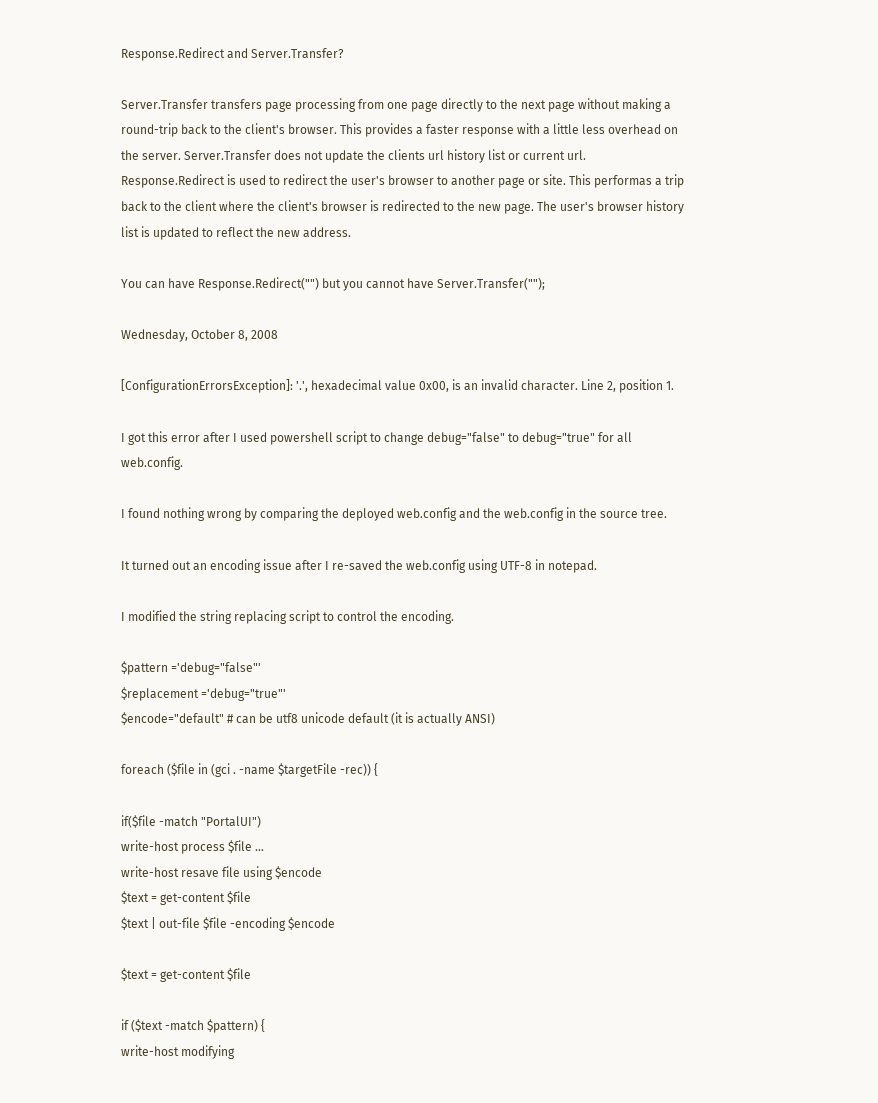Response.Redirect and Server.Transfer?

Server.Transfer transfers page processing from one page directly to the next page without making a round-trip back to the client's browser. This provides a faster response with a little less overhead on the server. Server.Transfer does not update the clients url history list or current url. Response.Redirect is used to redirect the user's browser to another page or site. This performas a trip back to the client where the client's browser is redirected to the new page. The user's browser history list is updated to reflect the new address.

You can have Response.Redirect("") but you cannot have Server.Transfer("");

Wednesday, October 8, 2008

[ConfigurationErrorsException]: '.', hexadecimal value 0x00, is an invalid character. Line 2, position 1.

I got this error after I used powershell script to change debug="false" to debug="true" for all web.config.

I found nothing wrong by comparing the deployed web.config and the web.config in the source tree.

It turned out an encoding issue after I re-saved the web.config using UTF-8 in notepad.

I modified the string replacing script to control the encoding.

$pattern ='debug="false"'
$replacement ='debug="true"'
$encode="default" # can be utf8 unicode default (it is actually ANSI)

foreach ($file in (gci . -name $targetFile -rec)) {

if($file -match "PortalUI")
write-host process $file ...
write-host resave file using $encode
$text = get-content $file
$text | out-file $file -encoding $encode

$text = get-content $file

if ($text -match $pattern) {
write-host modifying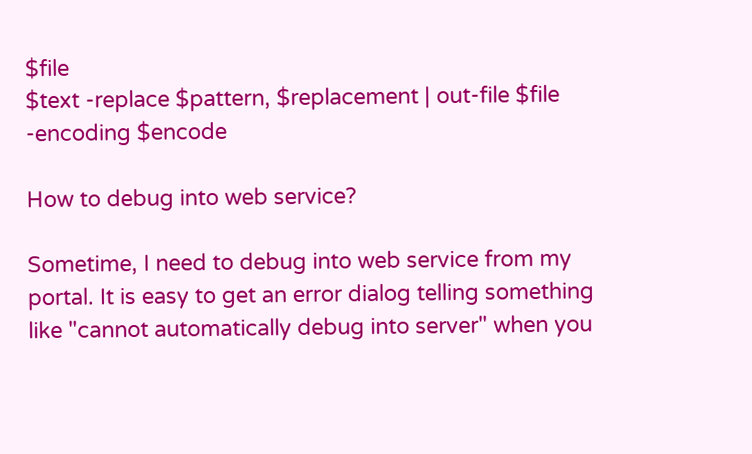$file
$text -replace $pattern, $replacement | out-file $file -encoding $encode

How to debug into web service?

Sometime, I need to debug into web service from my portal. It is easy to get an error dialog telling something like "cannot automatically debug into server" when you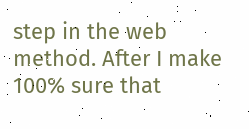step in the web method. After I make 100% sure that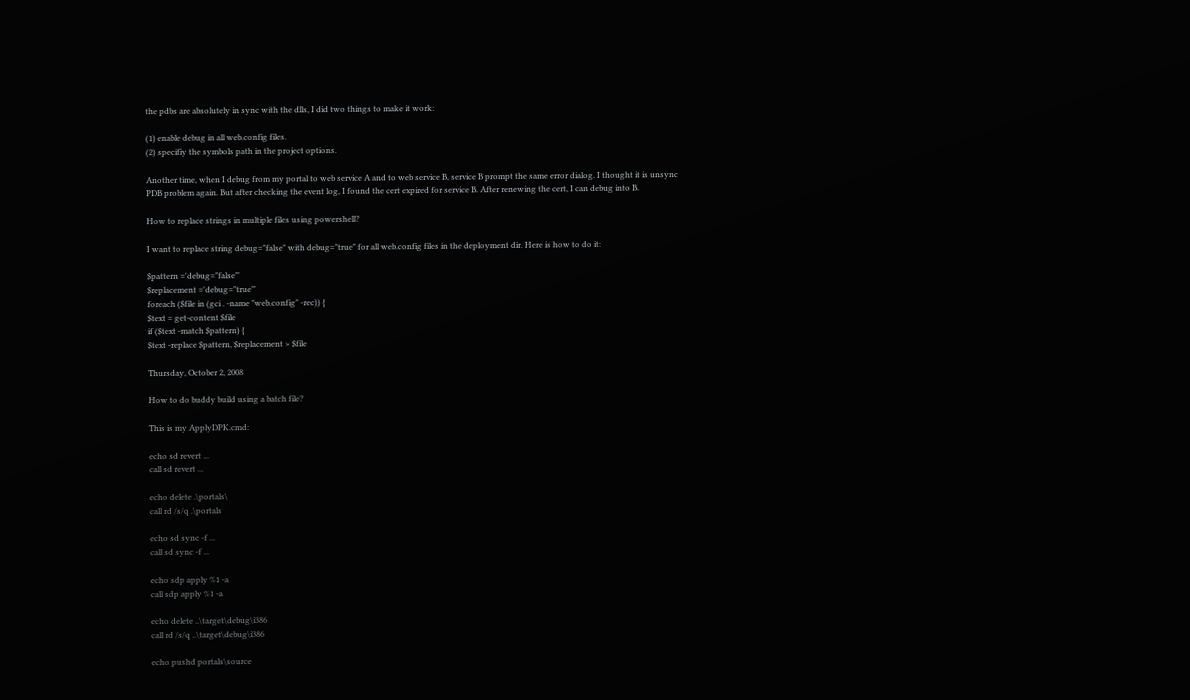the pdbs are absolutely in sync with the dlls, I did two things to make it work:

(1) enable debug in all web.config files.
(2) specifiy the symbols path in the project options.

Another time, when I debug from my portal to web service A and to web service B, service B prompt the same error dialog. I thought it is unsync PDB problem again. But after checking the event log, I found the cert expired for service B. After renewing the cert, I can debug into B.

How to replace strings in multiple files using powershell?

I want to replace string debug="false" with debug="true" for all web.config files in the deployment dir. Here is how to do it:

$pattern ='debug="false"'
$replacement ='debug="true"'
foreach ($file in (gci . -name "web.config" -rec)) {
$text = get-content $file
if ($text -match $pattern) {
$text -replace $pattern, $replacement > $file

Thursday, October 2, 2008

How to do buddy build using a batch file?

This is my ApplyDPK.cmd:

echo sd revert ...
call sd revert ...

echo delete .\portals\
call rd /s/q .\portals

echo sd sync -f ...
call sd sync -f ...

echo sdp apply %1 -a
call sdp apply %1 -a

echo delete ..\target\debug\i386
call rd /s/q ..\target\debug\i386

echo pushd portals\source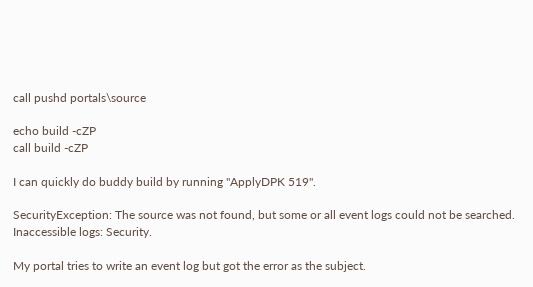call pushd portals\source

echo build -cZP
call build -cZP

I can quickly do buddy build by running "ApplyDPK 519".

SecurityException: The source was not found, but some or all event logs could not be searched. Inaccessible logs: Security.

My portal tries to write an event log but got the error as the subject.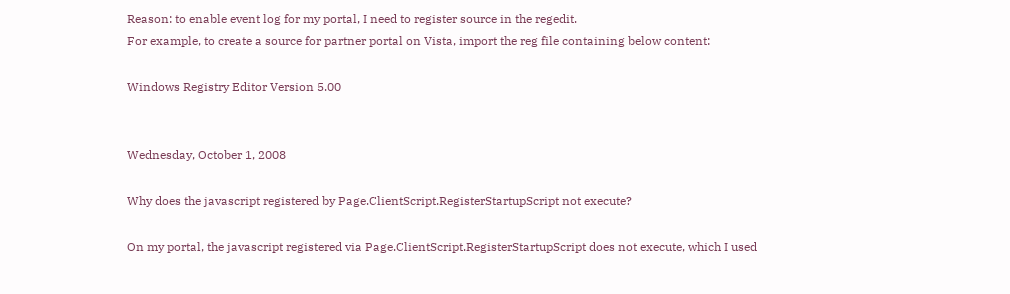Reason: to enable event log for my portal, I need to register source in the regedit.
For example, to create a source for partner portal on Vista, import the reg file containing below content:

Windows Registry Editor Version 5.00


Wednesday, October 1, 2008

Why does the javascript registered by Page.ClientScript.RegisterStartupScript not execute?

On my portal, the javascript registered via Page.ClientScript.RegisterStartupScript does not execute, which I used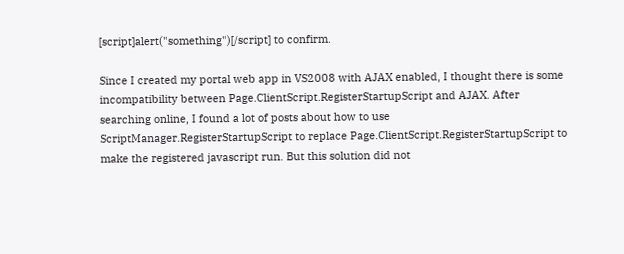[script]alert("something")[/script] to confirm.

Since I created my portal web app in VS2008 with AJAX enabled, I thought there is some incompatibility between Page.ClientScript.RegisterStartupScript and AJAX. After searching online, I found a lot of posts about how to use ScriptManager.RegisterStartupScript to replace Page.ClientScript.RegisterStartupScript to make the registered javascript run. But this solution did not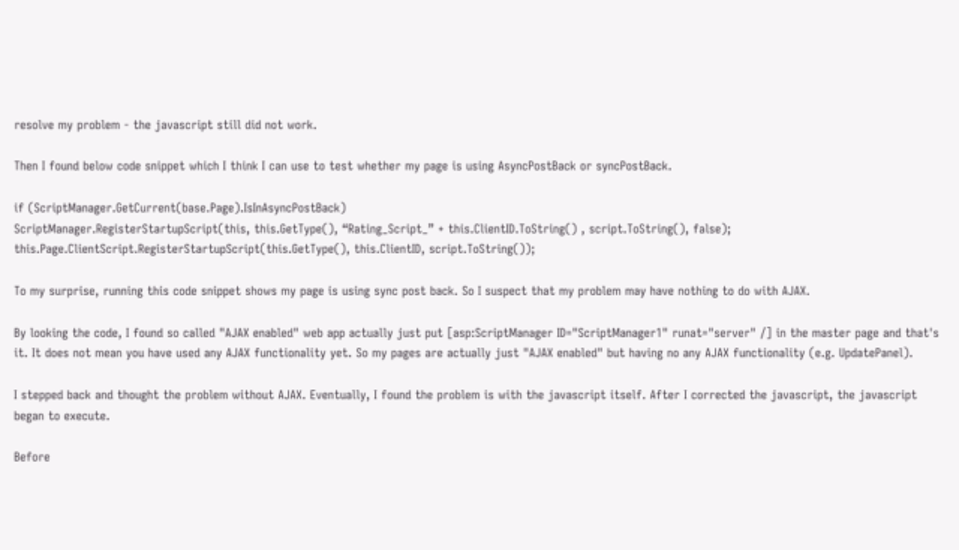resolve my problem - the javascript still did not work.

Then I found below code snippet which I think I can use to test whether my page is using AsyncPostBack or syncPostBack.

if (ScriptManager.GetCurrent(base.Page).IsInAsyncPostBack)
ScriptManager.RegisterStartupScript(this, this.GetType(), “Rating_Script_” + this.ClientID.ToString() , script.ToString(), false);
this.Page.ClientScript.RegisterStartupScript(this.GetType(), this.ClientID, script.ToString());

To my surprise, running this code snippet shows my page is using sync post back. So I suspect that my problem may have nothing to do with AJAX.

By looking the code, I found so called "AJAX enabled" web app actually just put [asp:ScriptManager ID="ScriptManager1" runat="server" /] in the master page and that's it. It does not mean you have used any AJAX functionality yet. So my pages are actually just "AJAX enabled" but having no any AJAX functionality (e.g. UpdatePanel).

I stepped back and thought the problem without AJAX. Eventually, I found the problem is with the javascript itself. After I corrected the javascript, the javascript began to execute.

Before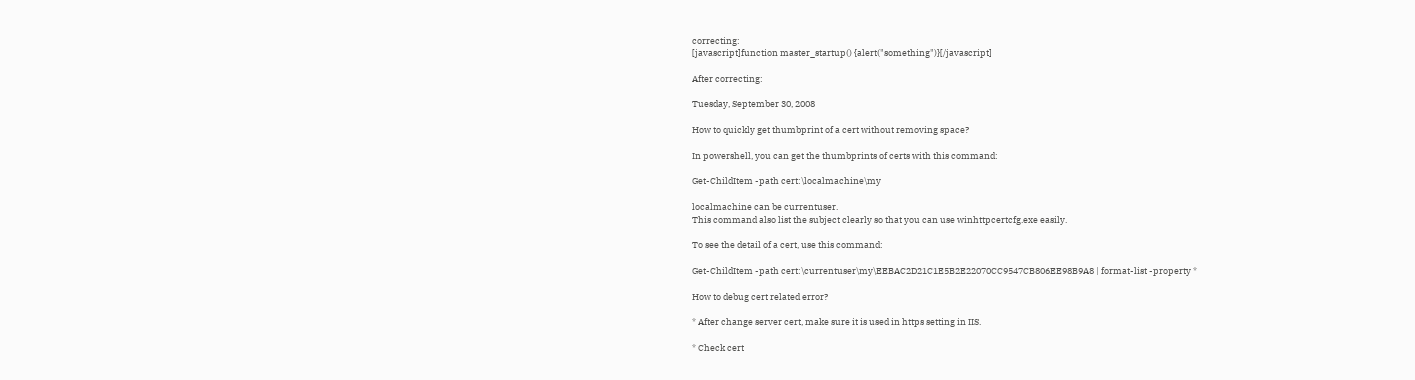correcting:
[javascript]function master_startup() {alert("something")}[/javascript]

After correcting:

Tuesday, September 30, 2008

How to quickly get thumbprint of a cert without removing space?

In powershell, you can get the thumbprints of certs with this command:

Get-ChildItem -path cert:\localmachine\my

localmachine can be currentuser.
This command also list the subject clearly so that you can use winhttpcertcfg.exe easily.

To see the detail of a cert, use this command:

Get-ChildItem -path cert:\currentuser\my\EEBAC2D21C1E5B2E22070CC9547CB806EE98B9A8 | format-list -property *

How to debug cert related error?

* After change server cert, make sure it is used in https setting in IIS.

* Check cert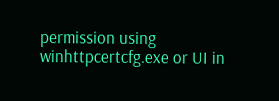permission using winhttpcertcfg.exe or UI in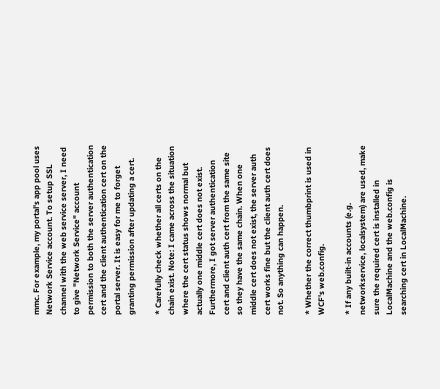mmc. For example, my portal's app pool uses Network Service account. To setup SSL channel with the web service server, I need to give "Network Service" account permission to both the server authentication cert and the client authentication cert on the portal server. It is easy for me to forget granting permission after updating a cert.

* Carefully check whether all certs on the chain exist. Note: I came across the situation where the cert status shows normal but actually one middle cert does not exist. Furthermore, I got server authentication cert and client auth cert from the same site so they have the same chain. When one middle cert does not exist, the server auth cert works fine but the client auth cert does not. So anything can happen.

* Whether the correct thumbprint is used in WCF's web.config.

* If any built-in accounts (e.g. networkservice, localsystem) are used, make sure the required cert is installed in LocalMachine and the web.config is searching cert in LocalMachine.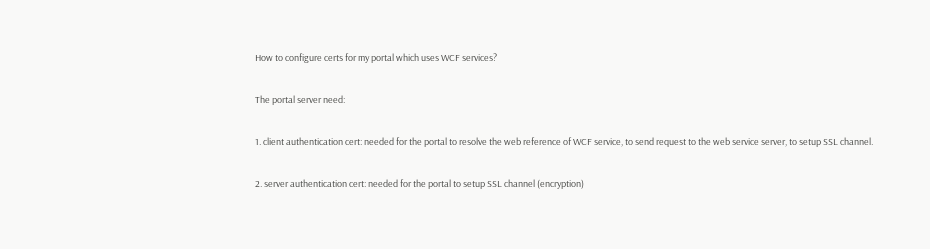How to configure certs for my portal which uses WCF services?

The portal server need:

1. client authentication cert: needed for the portal to resolve the web reference of WCF service, to send request to the web service server, to setup SSL channel.

2. server authentication cert: needed for the portal to setup SSL channel (encryption)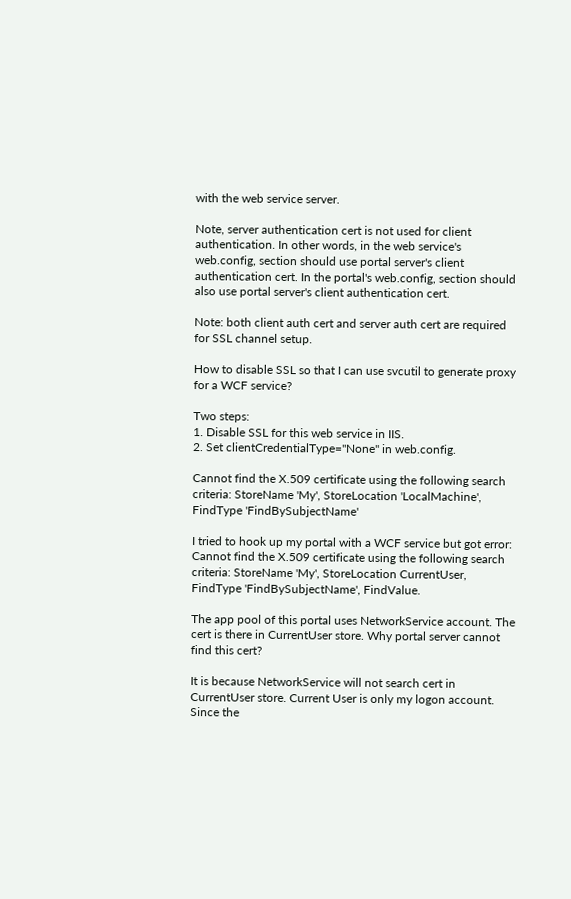with the web service server.

Note, server authentication cert is not used for client authentication. In other words, in the web service's web.config, section should use portal server's client authentication cert. In the portal's web.config, section should also use portal server's client authentication cert.

Note: both client auth cert and server auth cert are required for SSL channel setup.

How to disable SSL so that I can use svcutil to generate proxy for a WCF service?

Two steps:
1. Disable SSL for this web service in IIS.
2. Set clientCredentialType="None" in web.config.

Cannot find the X.509 certificate using the following search criteria: StoreName 'My', StoreLocation 'LocalMachine', FindType 'FindBySubjectName'

I tried to hook up my portal with a WCF service but got error: Cannot find the X.509 certificate using the following search criteria: StoreName 'My', StoreLocation CurrentUser, FindType 'FindBySubjectName', FindValue.

The app pool of this portal uses NetworkService account. The cert is there in CurrentUser store. Why portal server cannot find this cert?

It is because NetworkService will not search cert in CurrentUser store. Current User is only my logon account. Since the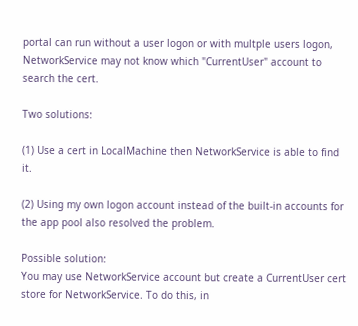portal can run without a user logon or with multple users logon, NetworkService may not know which "CurrentUser" account to search the cert.

Two solutions:

(1) Use a cert in LocalMachine then NetworkService is able to find it.

(2) Using my own logon account instead of the built-in accounts for the app pool also resolved the problem.

Possible solution:
You may use NetworkService account but create a CurrentUser cert store for NetworkService. To do this, in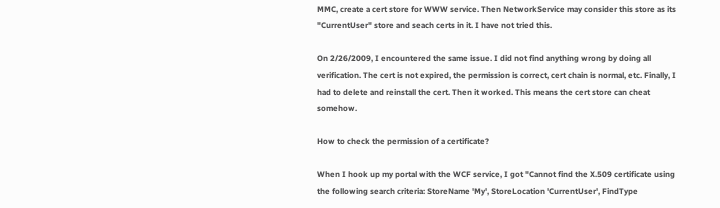MMC, create a cert store for WWW service. Then NetworkService may consider this store as its "CurrentUser" store and seach certs in it. I have not tried this.

On 2/26/2009, I encountered the same issue. I did not find anything wrong by doing all verification. The cert is not expired, the permission is correct, cert chain is normal, etc. Finally, I had to delete and reinstall the cert. Then it worked. This means the cert store can cheat somehow.

How to check the permission of a certificate?

When I hook up my portal with the WCF service, I got "Cannot find the X.509 certificate using the following search criteria: StoreName 'My', StoreLocation 'CurrentUser', FindType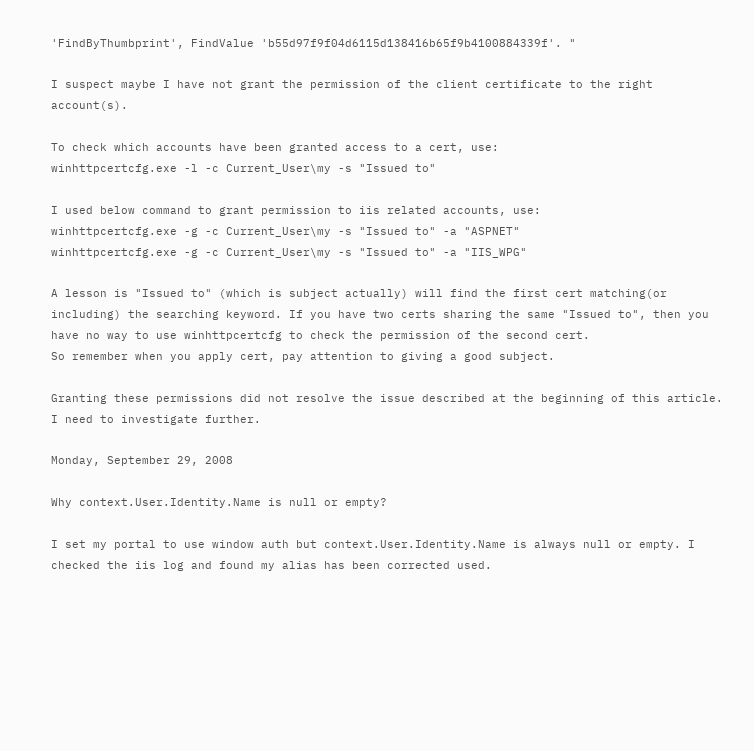'FindByThumbprint', FindValue 'b55d97f9f04d6115d138416b65f9b4100884339f'. "

I suspect maybe I have not grant the permission of the client certificate to the right account(s).

To check which accounts have been granted access to a cert, use:
winhttpcertcfg.exe -l -c Current_User\my -s "Issued to"

I used below command to grant permission to iis related accounts, use:
winhttpcertcfg.exe -g -c Current_User\my -s "Issued to" -a "ASPNET"
winhttpcertcfg.exe -g -c Current_User\my -s "Issued to" -a "IIS_WPG"

A lesson is "Issued to" (which is subject actually) will find the first cert matching(or including) the searching keyword. If you have two certs sharing the same "Issued to", then you have no way to use winhttpcertcfg to check the permission of the second cert.
So remember when you apply cert, pay attention to giving a good subject.

Granting these permissions did not resolve the issue described at the beginning of this article. I need to investigate further.

Monday, September 29, 2008

Why context.User.Identity.Name is null or empty?

I set my portal to use window auth but context.User.Identity.Name is always null or empty. I checked the iis log and found my alias has been corrected used.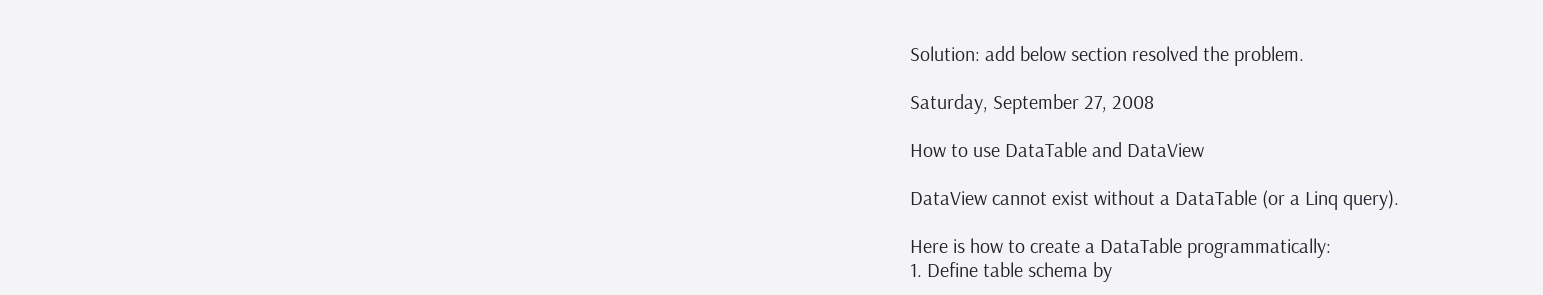Solution: add below section resolved the problem.

Saturday, September 27, 2008

How to use DataTable and DataView

DataView cannot exist without a DataTable (or a Linq query).

Here is how to create a DataTable programmatically:
1. Define table schema by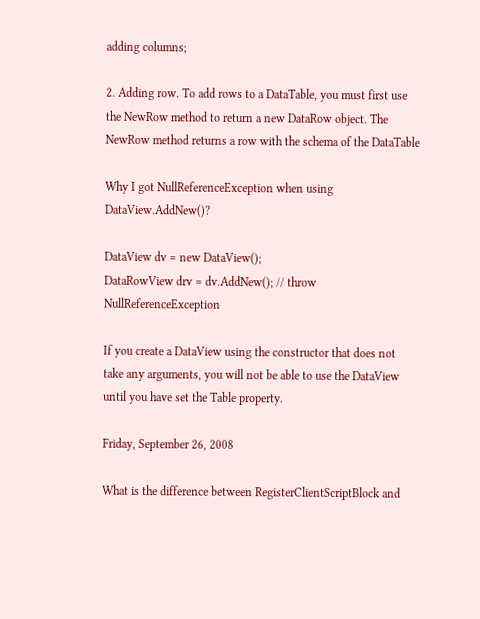adding columns;

2. Adding row. To add rows to a DataTable, you must first use the NewRow method to return a new DataRow object. The NewRow method returns a row with the schema of the DataTable

Why I got NullReferenceException when using DataView.AddNew()?

DataView dv = new DataView();
DataRowView drv = dv.AddNew(); // throw NullReferenceException

If you create a DataView using the constructor that does not take any arguments, you will not be able to use the DataView until you have set the Table property.

Friday, September 26, 2008

What is the difference between RegisterClientScriptBlock and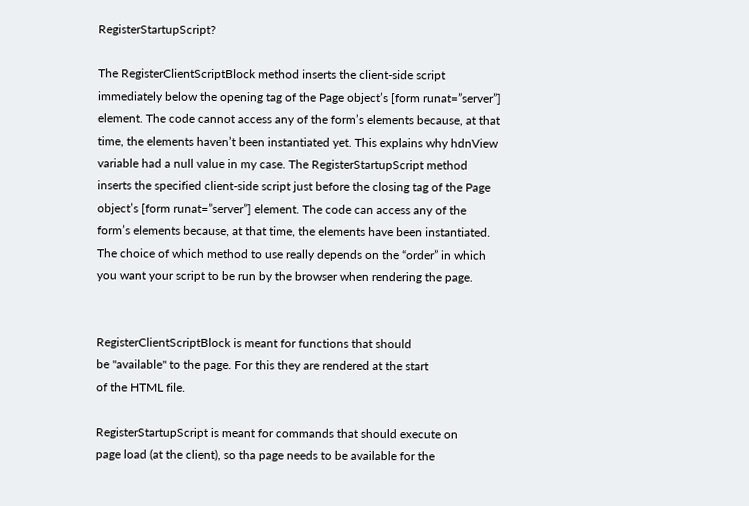RegisterStartupScript?

The RegisterClientScriptBlock method inserts the client-side script immediately below the opening tag of the Page object’s [form runat=”server”] element. The code cannot access any of the form’s elements because, at that time, the elements haven’t been instantiated yet. This explains why hdnView variable had a null value in my case. The RegisterStartupScript method inserts the specified client-side script just before the closing tag of the Page object’s [form runat=”server”] element. The code can access any of the form’s elements because, at that time, the elements have been instantiated. The choice of which method to use really depends on the “order” in which you want your script to be run by the browser when rendering the page.


RegisterClientScriptBlock is meant for functions that should
be "available" to the page. For this they are rendered at the start
of the HTML file.

RegisterStartupScript is meant for commands that should execute on
page load (at the client), so tha page needs to be available for the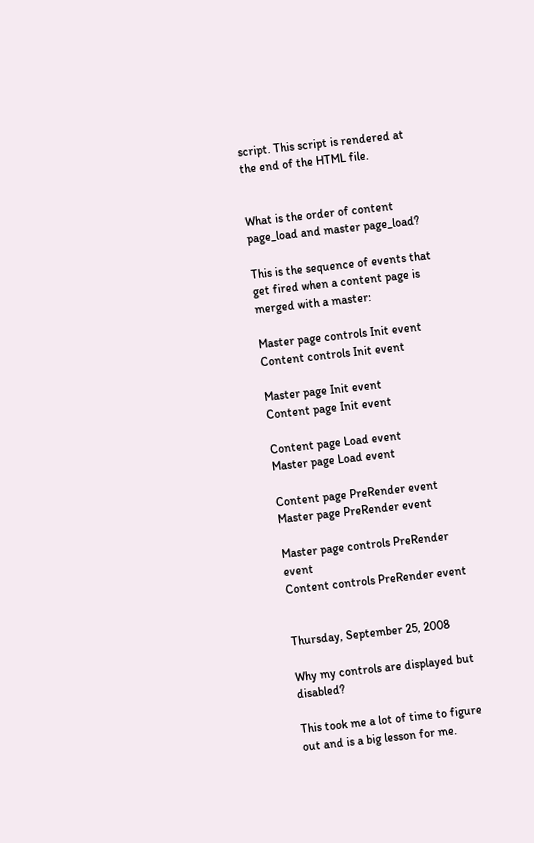script. This script is rendered at the end of the HTML file.


What is the order of content page_load and master page_load?

This is the sequence of events that get fired when a content page is
merged with a master:

Master page controls Init event
Content controls Init event

Master page Init event
Content page Init event

Content page Load event
Master page Load event

Content page PreRender event
Master page PreRender event

Master page controls PreRender event
Content controls PreRender event


Thursday, September 25, 2008

Why my controls are displayed but disabled?

This took me a lot of time to figure out and is a big lesson for me.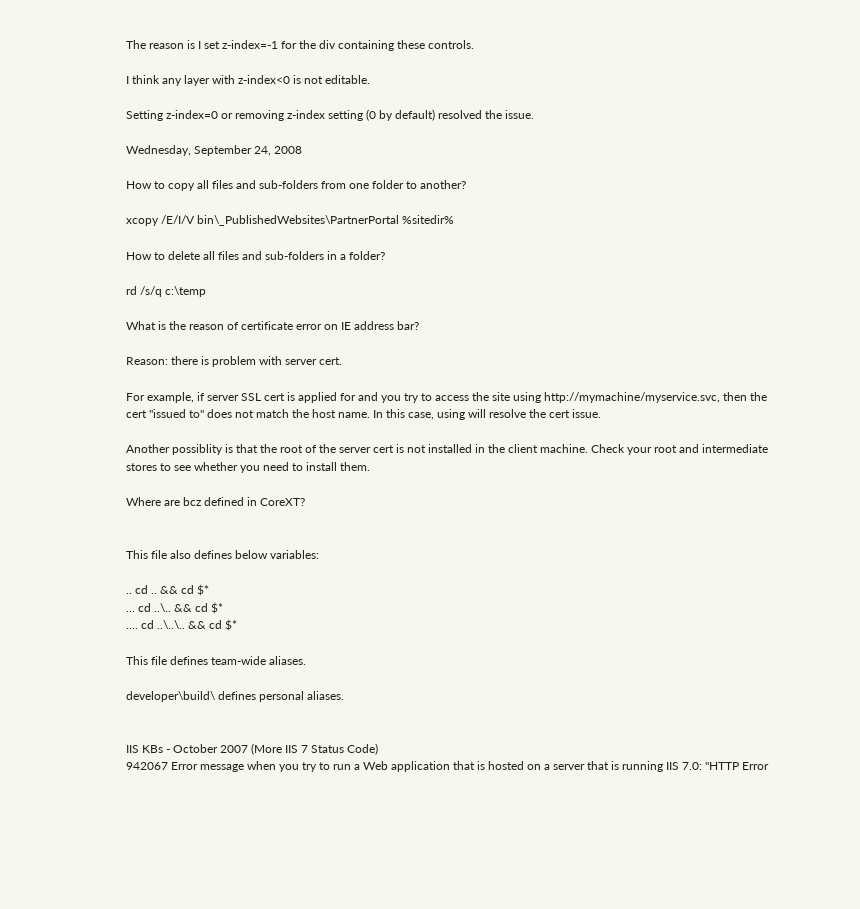The reason is I set z-index=-1 for the div containing these controls.

I think any layer with z-index<0 is not editable.

Setting z-index=0 or removing z-index setting (0 by default) resolved the issue.

Wednesday, September 24, 2008

How to copy all files and sub-folders from one folder to another?

xcopy /E/I/V bin\_PublishedWebsites\PartnerPortal %sitedir%

How to delete all files and sub-folders in a folder?

rd /s/q c:\temp

What is the reason of certificate error on IE address bar?

Reason: there is problem with server cert.

For example, if server SSL cert is applied for and you try to access the site using http://mymachine/myservice.svc, then the cert "issued to" does not match the host name. In this case, using will resolve the cert issue.

Another possiblity is that the root of the server cert is not installed in the client machine. Check your root and intermediate stores to see whether you need to install them.

Where are bcz defined in CoreXT?


This file also defines below variables:

.. cd .. && cd $*
... cd ..\.. && cd $*
.... cd ..\..\.. && cd $*

This file defines team-wide aliases.

developer\build\ defines personal aliases.


IIS KBs - October 2007 (More IIS 7 Status Code)
942067 Error message when you try to run a Web application that is hosted on a server that is running IIS 7.0: "HTTP Error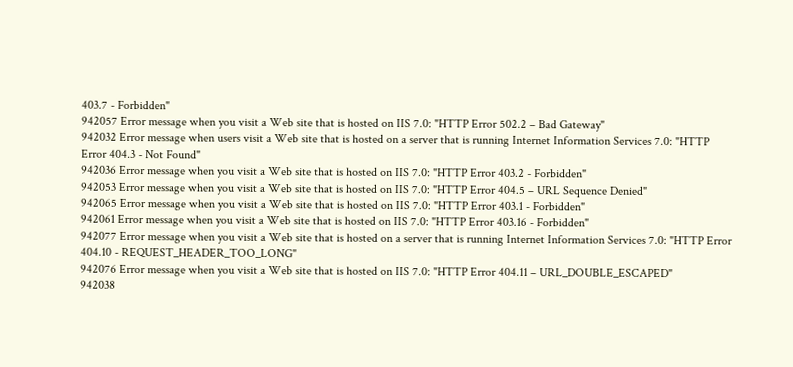403.7 - Forbidden"
942057 Error message when you visit a Web site that is hosted on IIS 7.0: "HTTP Error 502.2 – Bad Gateway"
942032 Error message when users visit a Web site that is hosted on a server that is running Internet Information Services 7.0: "HTTP Error 404.3 - Not Found"
942036 Error message when you visit a Web site that is hosted on IIS 7.0: "HTTP Error 403.2 - Forbidden"
942053 Error message when you visit a Web site that is hosted on IIS 7.0: "HTTP Error 404.5 – URL Sequence Denied"
942065 Error message when you visit a Web site that is hosted on IIS 7.0: "HTTP Error 403.1 - Forbidden"
942061 Error message when you visit a Web site that is hosted on IIS 7.0: "HTTP Error 403.16 - Forbidden"
942077 Error message when you visit a Web site that is hosted on a server that is running Internet Information Services 7.0: "HTTP Error 404.10 - REQUEST_HEADER_TOO_LONG"
942076 Error message when you visit a Web site that is hosted on IIS 7.0: "HTTP Error 404.11 – URL_DOUBLE_ESCAPED"
942038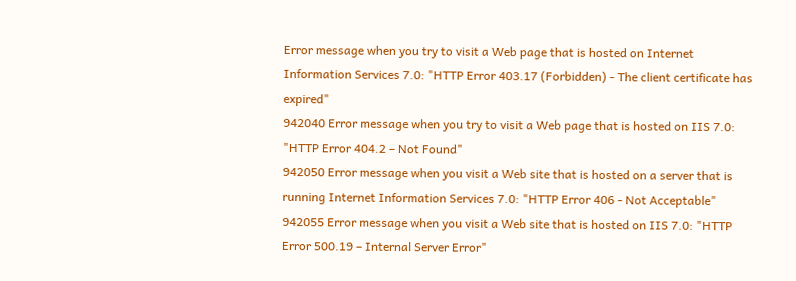Error message when you try to visit a Web page that is hosted on Internet Information Services 7.0: "HTTP Error 403.17 (Forbidden) - The client certificate has expired"
942040 Error message when you try to visit a Web page that is hosted on IIS 7.0: "HTTP Error 404.2 – Not Found"
942050 Error message when you visit a Web site that is hosted on a server that is running Internet Information Services 7.0: "HTTP Error 406 - Not Acceptable"
942055 Error message when you visit a Web site that is hosted on IIS 7.0: "HTTP Error 500.19 – Internal Server Error"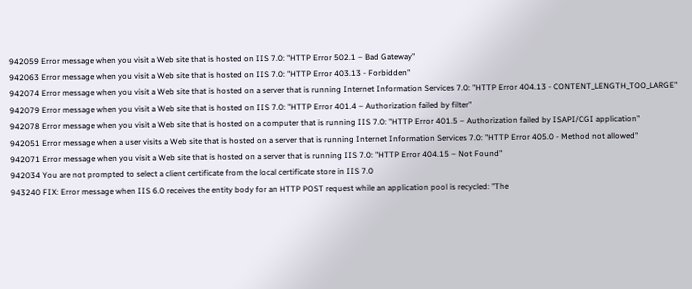942059 Error message when you visit a Web site that is hosted on IIS 7.0: "HTTP Error 502.1 – Bad Gateway"
942063 Error message when you visit a Web site that is hosted on IIS 7.0: "HTTP Error 403.13 - Forbidden"
942074 Error message when you visit a Web site that is hosted on a server that is running Internet Information Services 7.0: "HTTP Error 404.13 - CONTENT_LENGTH_TOO_LARGE"
942079 Error message when you visit a Web site that is hosted on IIS 7.0: "HTTP Error 401.4 – Authorization failed by filter"
942078 Error message when you visit a Web site that is hosted on a computer that is running IIS 7.0: "HTTP Error 401.5 – Authorization failed by ISAPI/CGI application"
942051 Error message when a user visits a Web site that is hosted on a server that is running Internet Information Services 7.0: "HTTP Error 405.0 - Method not allowed"
942071 Error message when you visit a Web site that is hosted on a server that is running IIS 7.0: "HTTP Error 404.15 – Not Found"
942034 You are not prompted to select a client certificate from the local certificate store in IIS 7.0
943240 FIX: Error message when IIS 6.0 receives the entity body for an HTTP POST request while an application pool is recycled: "The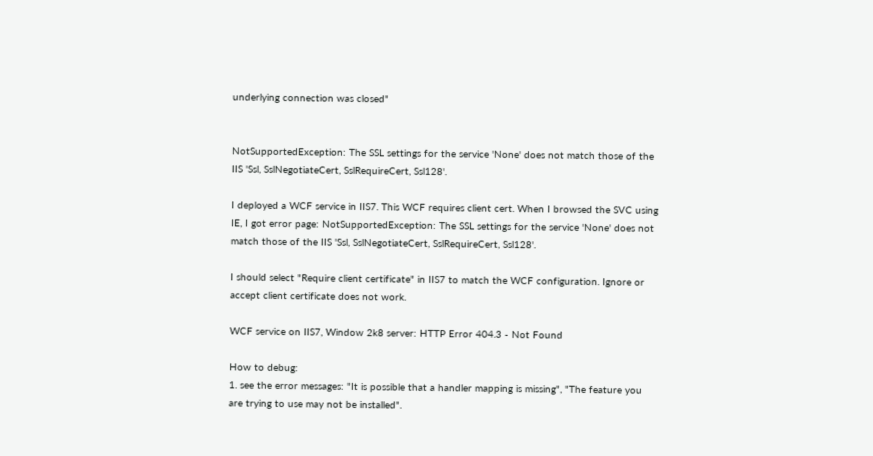underlying connection was closed"


NotSupportedException: The SSL settings for the service 'None' does not match those of the IIS 'Ssl, SslNegotiateCert, SslRequireCert, Ssl128'.

I deployed a WCF service in IIS7. This WCF requires client cert. When I browsed the SVC using IE, I got error page: NotSupportedException: The SSL settings for the service 'None' does not match those of the IIS 'Ssl, SslNegotiateCert, SslRequireCert, Ssl128'.

I should select "Require client certificate" in IIS7 to match the WCF configuration. Ignore or accept client certificate does not work.

WCF service on IIS7, Window 2k8 server: HTTP Error 404.3 - Not Found

How to debug:
1. see the error messages: "It is possible that a handler mapping is missing", "The feature you are trying to use may not be installed".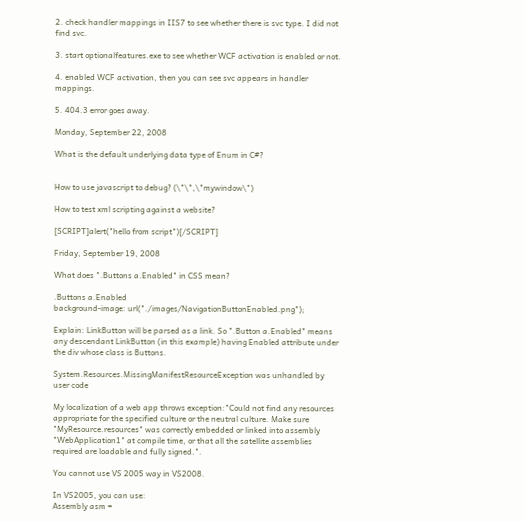2. check handler mappings in IIS7 to see whether there is svc type. I did not find svc.

3. start optionalfeatures.exe to see whether WCF activation is enabled or not.

4. enabled WCF activation, then you can see svc appears in handler mappings.

5. 404.3 error goes away.

Monday, September 22, 2008

What is the default underlying data type of Enum in C#?


How to use javascript to debug? (\"\",\"mywindow\")

How to test xml scripting against a website?

[SCRIPT]alert("hello from script")[/SCRIPT]

Friday, September 19, 2008

What does ".Buttons a.Enabled" in CSS mean?

.Buttons a.Enabled
background-image: url("./images/NavigationButtonEnabled.png");

Explain: LinkButton will be parsed as a link. So ".Button a.Enabled" means any descendant LinkButton (in this example) having Enabled attribute under the div whose class is Buttons.

System.Resources.MissingManifestResourceException was unhandled by user code

My localization of a web app throws exception:"Could not find any resources appropriate for the specified culture or the neutral culture. Make sure "MyResource.resources" was correctly embedded or linked into assembly "WebApplication1" at compile time, or that all the satellite assemblies required are loadable and fully signed.".

You cannot use VS 2005 way in VS2008.

In VS2005, you can use:
Assembly asm =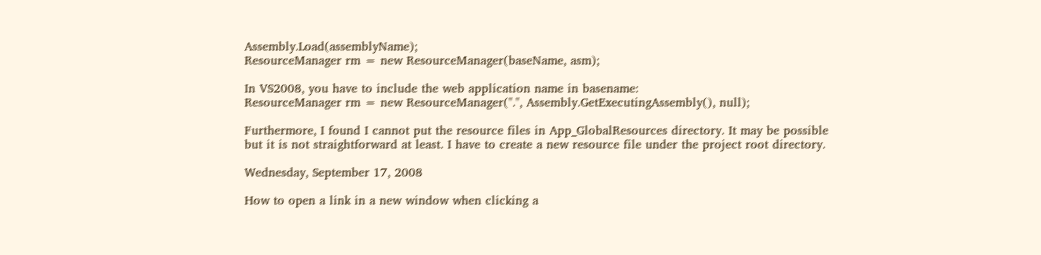Assembly.Load(assemblyName);
ResourceManager rm = new ResourceManager(baseName, asm);

In VS2008, you have to include the web application name in basename:
ResourceManager rm = new ResourceManager(".", Assembly.GetExecutingAssembly(), null);

Furthermore, I found I cannot put the resource files in App_GlobalResources directory. It may be possible but it is not straightforward at least. I have to create a new resource file under the project root directory.

Wednesday, September 17, 2008

How to open a link in a new window when clicking a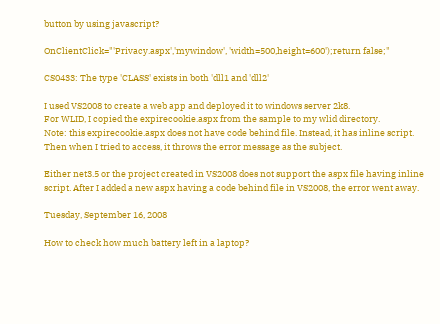button by using javascript?

OnClientClick="'Privacy.aspx','mywindow', 'width=500,height=600');return false;"

CS0433: The type 'CLASS' exists in both 'dll1 and 'dll2'

I used VS2008 to create a web app and deployed it to windows server 2k8.
For WLID, I copied the expirecookie.aspx from the sample to my wlid directory.
Note: this expirecookie.aspx does not have code behind file. Instead, it has inline script.
Then when I tried to access, it throws the error message as the subject.

Either net3.5 or the project created in VS2008 does not support the aspx file having inline script. After I added a new aspx having a code behind file in VS2008, the error went away.

Tuesday, September 16, 2008

How to check how much battery left in a laptop?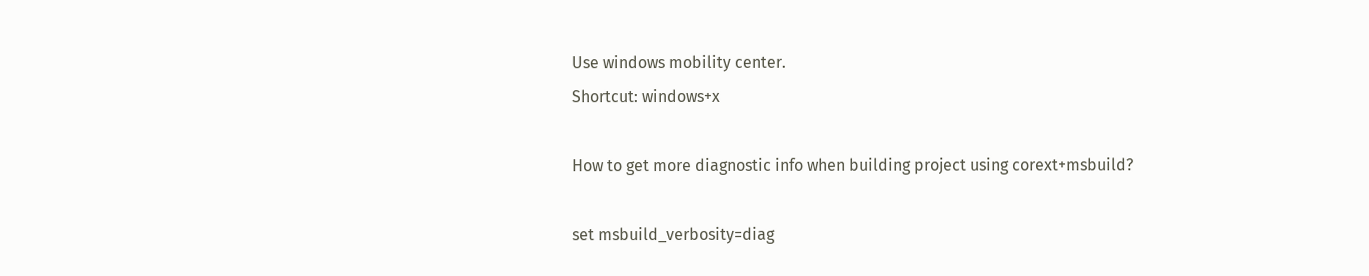Use windows mobility center.
Shortcut: windows+x

How to get more diagnostic info when building project using corext+msbuild?

set msbuild_verbosity=diag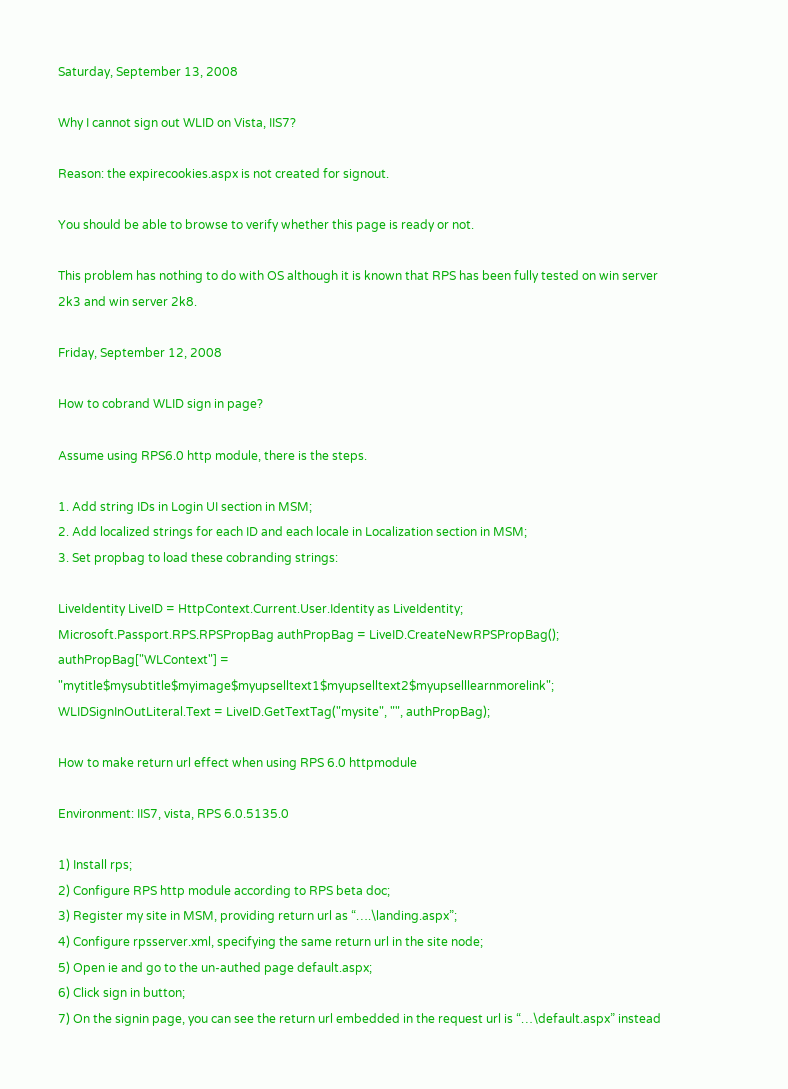Saturday, September 13, 2008

Why I cannot sign out WLID on Vista, IIS7?

Reason: the expirecookies.aspx is not created for signout.

You should be able to browse to verify whether this page is ready or not.

This problem has nothing to do with OS although it is known that RPS has been fully tested on win server 2k3 and win server 2k8.

Friday, September 12, 2008

How to cobrand WLID sign in page?

Assume using RPS6.0 http module, there is the steps.

1. Add string IDs in Login UI section in MSM;
2. Add localized strings for each ID and each locale in Localization section in MSM;
3. Set propbag to load these cobranding strings:

LiveIdentity LiveID = HttpContext.Current.User.Identity as LiveIdentity;
Microsoft.Passport.RPS.RPSPropBag authPropBag = LiveID.CreateNewRPSPropBag();
authPropBag["WLContext"] = "mytitle$mysubtitle$myimage$myupselltext1$myupselltext2$myupselllearnmorelink";
WLIDSignInOutLiteral.Text = LiveID.GetTextTag("mysite", "", authPropBag);

How to make return url effect when using RPS 6.0 httpmodule

Environment: IIS7, vista, RPS 6.0.5135.0

1) Install rps;
2) Configure RPS http module according to RPS beta doc;
3) Register my site in MSM, providing return url as “….\landing.aspx”;
4) Configure rpsserver.xml, specifying the same return url in the site node;
5) Open ie and go to the un-authed page default.aspx;
6) Click sign in button;
7) On the signin page, you can see the return url embedded in the request url is “…\default.aspx” instead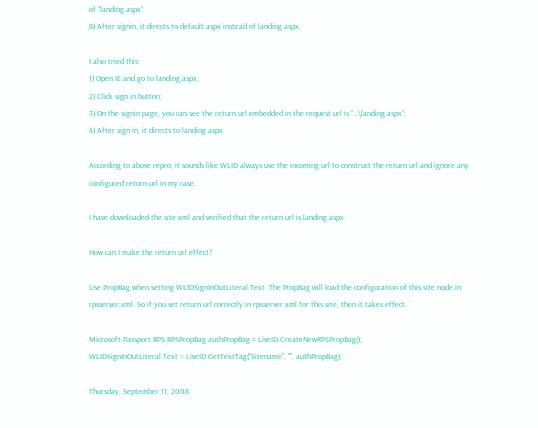of “landing.aspx”.
8) After signin, it directs to default.aspx instead of landing.aspx.

I also tried this:
1) Open IE and go to landing.aspx;
2) Click sign in button;
3) On the signin page, you can see the return url embedded in the request url is “…\landing.aspx”;
4) After sign in, it directs to landing.aspx.

According to above repro, it sounds like WLID always use the incoming url to construct the return url and ignore any configured return url in my case.

I have downloaded the site xml and verified that the return url is landing.aspx.

How can I make the return url effect?

Use PropBag when setting WLIDSignInOutLiteral.Text. The PropBag will load the configuration of this site node in rpsserver.xml. So if you set return url correctly in rpsserver.xml for this site, then it takes effect.

Microsoft.Passport.RPS.RPSPropBag authPropBag = LiveID.CreateNewRPSPropBag();
WLIDSignInOutLiteral.Text = LiveID.GetTextTag("Sitename", "", authPropBag);

Thursday, September 11, 2008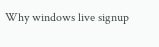Why windows live signup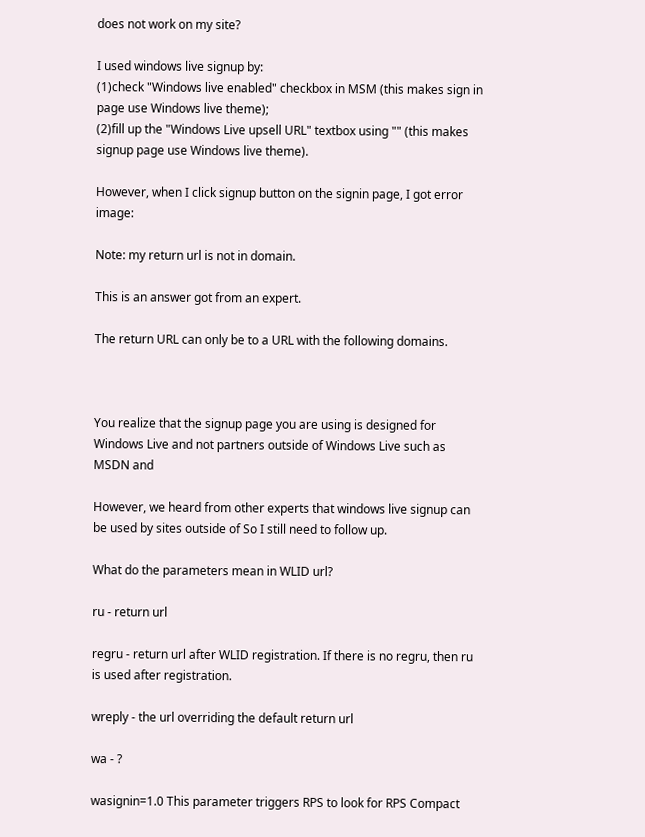does not work on my site?

I used windows live signup by:
(1)check "Windows live enabled" checkbox in MSM (this makes sign in page use Windows live theme);
(2)fill up the "Windows Live upsell URL" textbox using "" (this makes signup page use Windows live theme).

However, when I click signup button on the signin page, I got error image:

Note: my return url is not in domain.

This is an answer got from an expert.

The return URL can only be to a URL with the following domains.



You realize that the signup page you are using is designed for Windows Live and not partners outside of Windows Live such as MSDN and

However, we heard from other experts that windows live signup can be used by sites outside of So I still need to follow up.

What do the parameters mean in WLID url?

ru - return url

regru - return url after WLID registration. If there is no regru, then ru is used after registration.

wreply - the url overriding the default return url

wa - ?

wasignin=1.0 This parameter triggers RPS to look for RPS Compact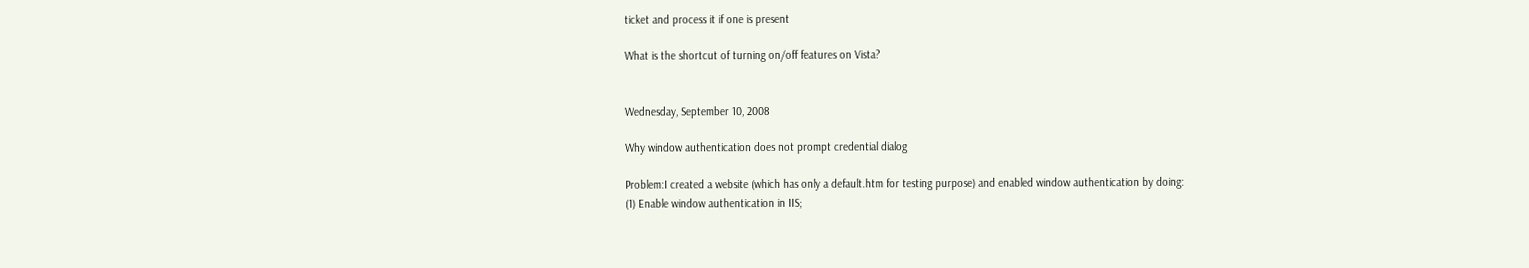ticket and process it if one is present

What is the shortcut of turning on/off features on Vista?


Wednesday, September 10, 2008

Why window authentication does not prompt credential dialog

Problem:I created a website (which has only a default.htm for testing purpose) and enabled window authentication by doing:
(1) Enable window authentication in IIS;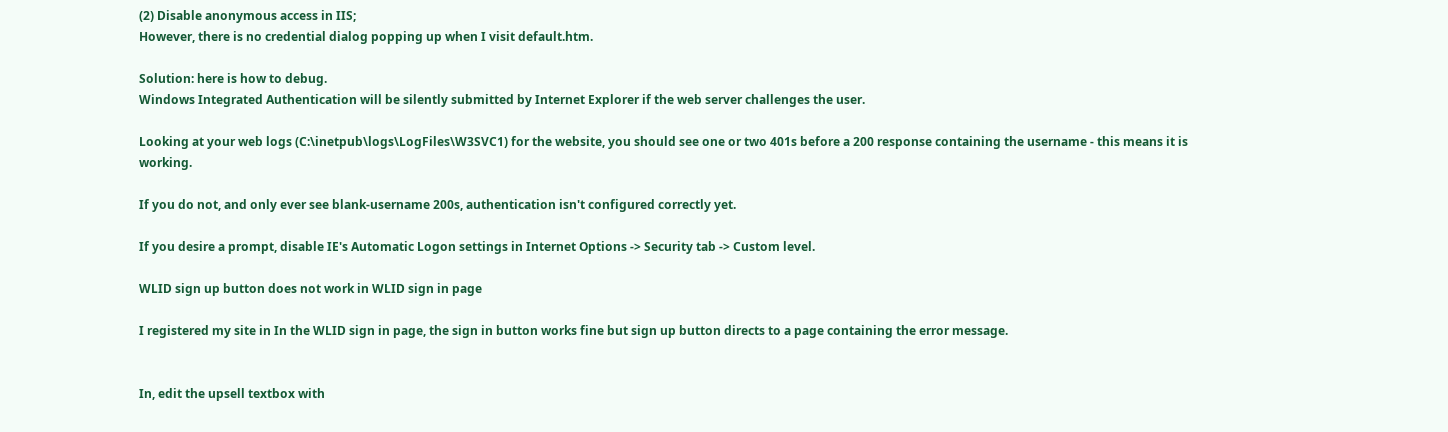(2) Disable anonymous access in IIS;
However, there is no credential dialog popping up when I visit default.htm.

Solution: here is how to debug.
Windows Integrated Authentication will be silently submitted by Internet Explorer if the web server challenges the user.

Looking at your web logs (C:\inetpub\logs\LogFiles\W3SVC1) for the website, you should see one or two 401s before a 200 response containing the username - this means it is working.

If you do not, and only ever see blank-username 200s, authentication isn't configured correctly yet.

If you desire a prompt, disable IE's Automatic Logon settings in Internet Options -> Security tab -> Custom level.

WLID sign up button does not work in WLID sign in page

I registered my site in In the WLID sign in page, the sign in button works fine but sign up button directs to a page containing the error message.


In, edit the upsell textbox with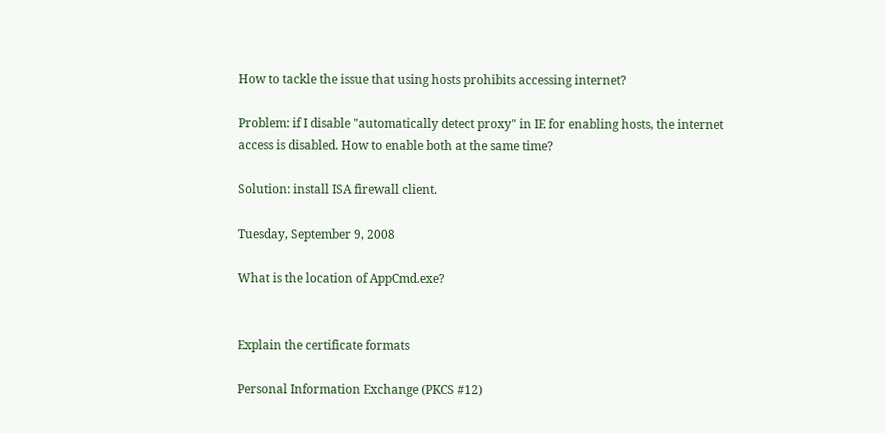How to tackle the issue that using hosts prohibits accessing internet?

Problem: if I disable "automatically detect proxy" in IE for enabling hosts, the internet access is disabled. How to enable both at the same time?

Solution: install ISA firewall client.

Tuesday, September 9, 2008

What is the location of AppCmd.exe?


Explain the certificate formats

Personal Information Exchange (PKCS #12)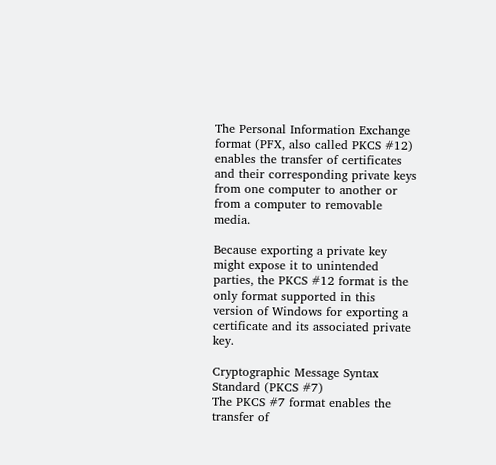The Personal Information Exchange format (PFX, also called PKCS #12) enables the transfer of certificates and their corresponding private keys from one computer to another or from a computer to removable media.

Because exporting a private key might expose it to unintended parties, the PKCS #12 format is the only format supported in this version of Windows for exporting a certificate and its associated private key.

Cryptographic Message Syntax Standard (PKCS #7)
The PKCS #7 format enables the transfer of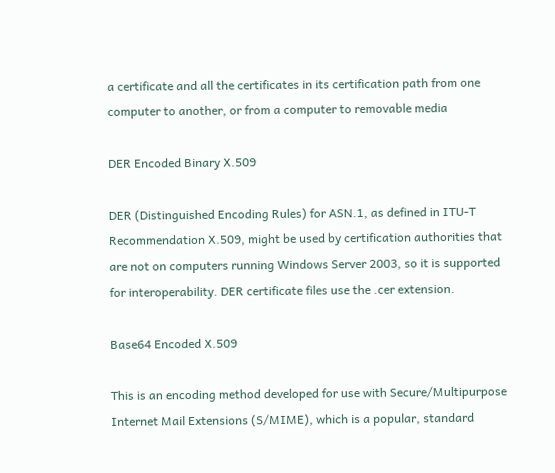a certificate and all the certificates in its certification path from one computer to another, or from a computer to removable media

DER Encoded Binary X.509

DER (Distinguished Encoding Rules) for ASN.1, as defined in ITU-T Recommendation X.509, might be used by certification authorities that are not on computers running Windows Server 2003, so it is supported for interoperability. DER certificate files use the .cer extension.

Base64 Encoded X.509

This is an encoding method developed for use with Secure/Multipurpose Internet Mail Extensions (S/MIME), which is a popular, standard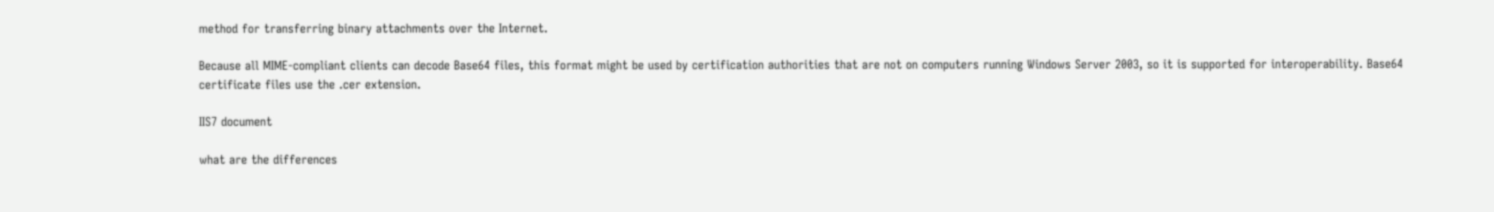method for transferring binary attachments over the Internet.

Because all MIME-compliant clients can decode Base64 files, this format might be used by certification authorities that are not on computers running Windows Server 2003, so it is supported for interoperability. Base64 certificate files use the .cer extension.

IIS7 document

what are the differences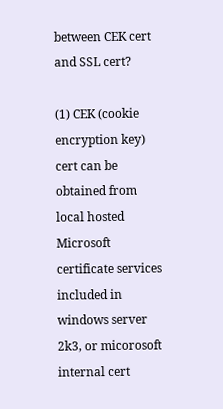between CEK cert and SSL cert?

(1) CEK (cookie encryption key) cert can be obtained from local hosted Microsoft certificate services included in windows server 2k3, or micorosoft internal cert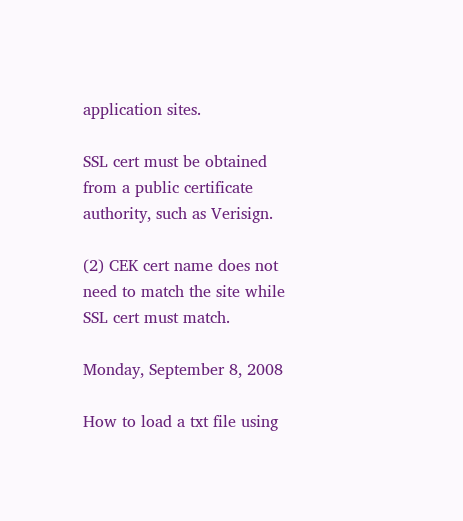application sites.

SSL cert must be obtained from a public certificate authority, such as Verisign.

(2) CEK cert name does not need to match the site while SSL cert must match.

Monday, September 8, 2008

How to load a txt file using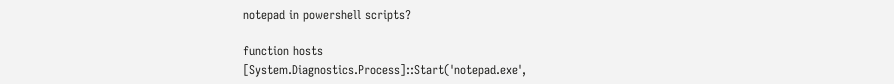notepad in powershell scripts?

function hosts
[System.Diagnostics.Process]::Start('notepad.exe',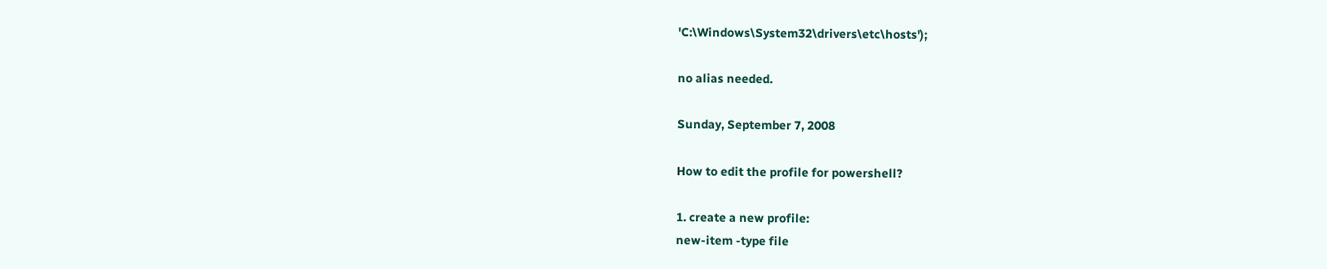'C:\Windows\System32\drivers\etc\hosts');

no alias needed.

Sunday, September 7, 2008

How to edit the profile for powershell?

1. create a new profile:
new-item -type file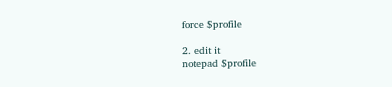force $profile

2. edit it
notepad $profile